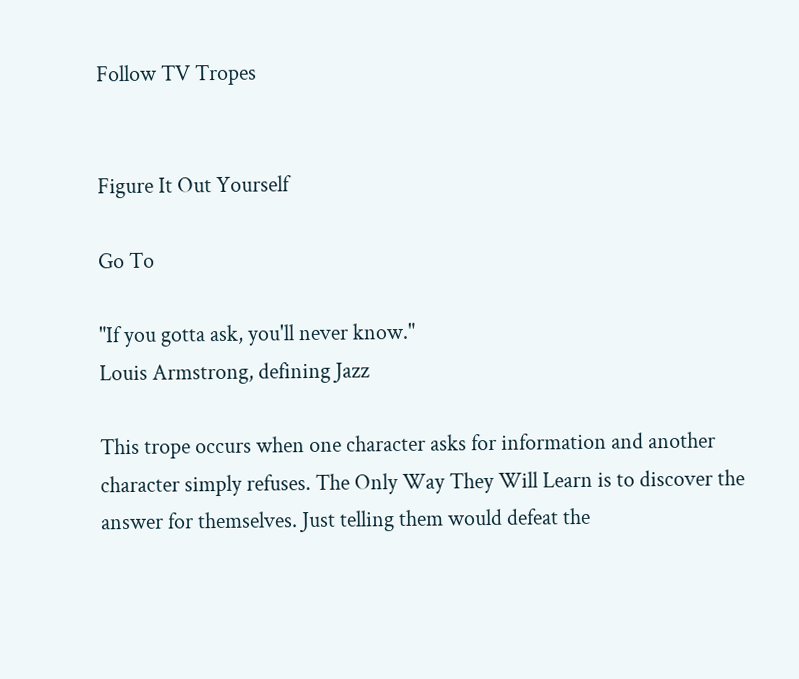Follow TV Tropes


Figure It Out Yourself

Go To

"If you gotta ask, you'll never know."
Louis Armstrong, defining Jazz

This trope occurs when one character asks for information and another character simply refuses. The Only Way They Will Learn is to discover the answer for themselves. Just telling them would defeat the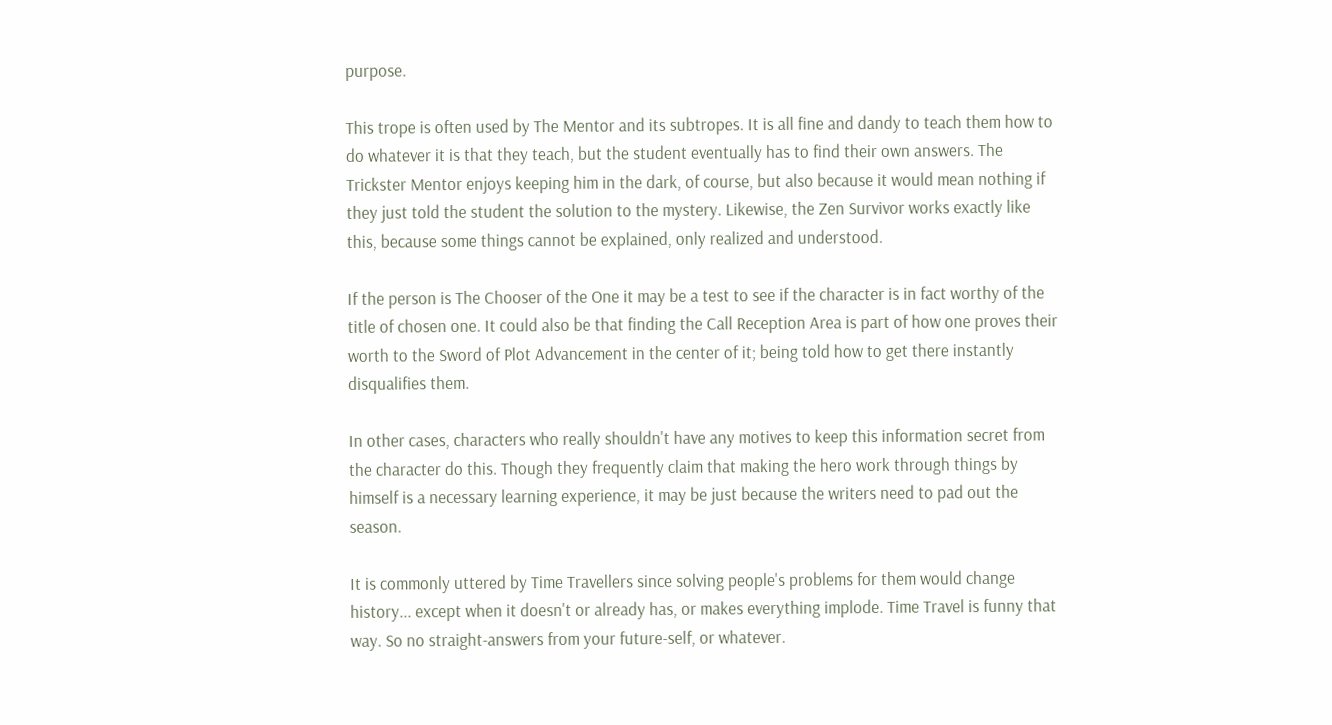purpose.

This trope is often used by The Mentor and its subtropes. It is all fine and dandy to teach them how to do whatever it is that they teach, but the student eventually has to find their own answers. The Trickster Mentor enjoys keeping him in the dark, of course, but also because it would mean nothing if they just told the student the solution to the mystery. Likewise, the Zen Survivor works exactly like this, because some things cannot be explained, only realized and understood.

If the person is The Chooser of the One it may be a test to see if the character is in fact worthy of the title of chosen one. It could also be that finding the Call Reception Area is part of how one proves their worth to the Sword of Plot Advancement in the center of it; being told how to get there instantly disqualifies them.

In other cases, characters who really shouldn't have any motives to keep this information secret from the character do this. Though they frequently claim that making the hero work through things by himself is a necessary learning experience, it may be just because the writers need to pad out the season.

It is commonly uttered by Time Travellers since solving people's problems for them would change history... except when it doesn't or already has, or makes everything implode. Time Travel is funny that way. So no straight-answers from your future-self, or whatever.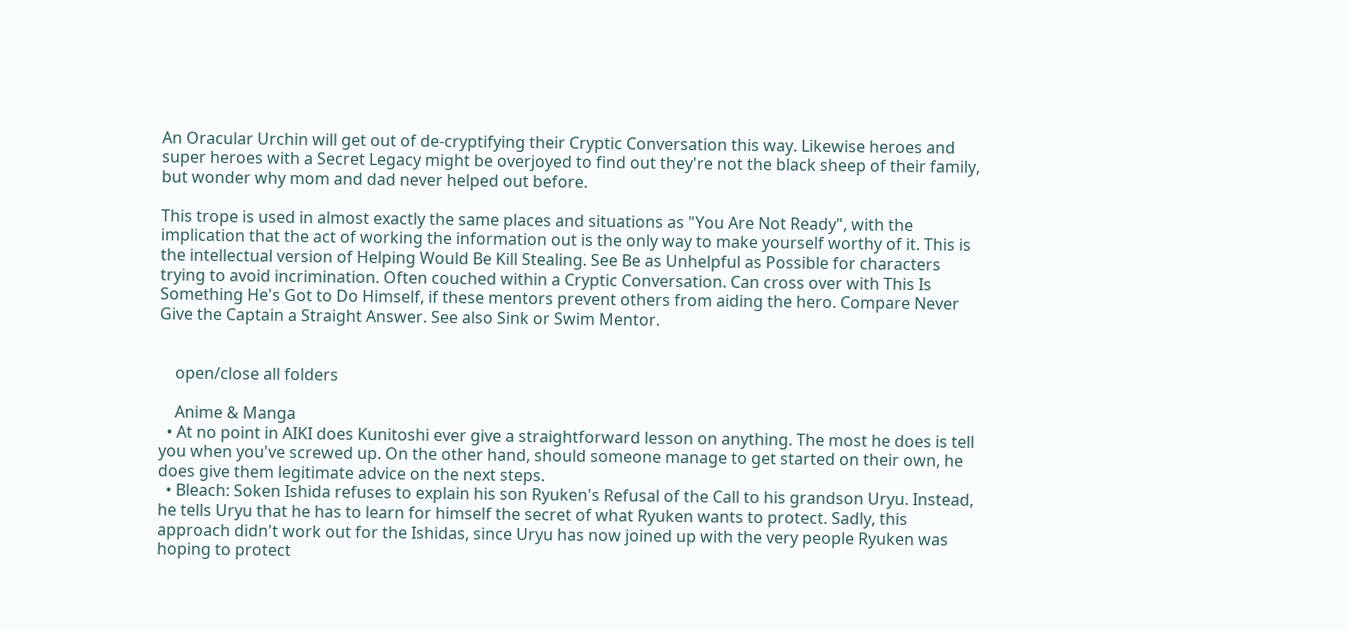An Oracular Urchin will get out of de-cryptifying their Cryptic Conversation this way. Likewise heroes and super heroes with a Secret Legacy might be overjoyed to find out they're not the black sheep of their family, but wonder why mom and dad never helped out before.

This trope is used in almost exactly the same places and situations as "You Are Not Ready", with the implication that the act of working the information out is the only way to make yourself worthy of it. This is the intellectual version of Helping Would Be Kill Stealing. See Be as Unhelpful as Possible for characters trying to avoid incrimination. Often couched within a Cryptic Conversation. Can cross over with This Is Something He's Got to Do Himself, if these mentors prevent others from aiding the hero. Compare Never Give the Captain a Straight Answer. See also Sink or Swim Mentor.


    open/close all folders

    Anime & Manga
  • At no point in AIKI does Kunitoshi ever give a straightforward lesson on anything. The most he does is tell you when you've screwed up. On the other hand, should someone manage to get started on their own, he does give them legitimate advice on the next steps.
  • Bleach: Soken Ishida refuses to explain his son Ryuken's Refusal of the Call to his grandson Uryu. Instead, he tells Uryu that he has to learn for himself the secret of what Ryuken wants to protect. Sadly, this approach didn't work out for the Ishidas, since Uryu has now joined up with the very people Ryuken was hoping to protect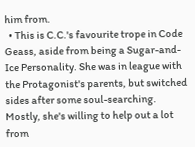him from.
  • This is C.C.'s favourite trope in Code Geass, aside from being a Sugar-and-Ice Personality. She was in league with the Protagonist's parents, but switched sides after some soul-searching. Mostly, she's willing to help out a lot from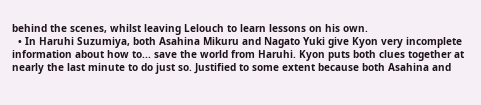behind the scenes, whilst leaving Lelouch to learn lessons on his own.
  • In Haruhi Suzumiya, both Asahina Mikuru and Nagato Yuki give Kyon very incomplete information about how to... save the world from Haruhi. Kyon puts both clues together at nearly the last minute to do just so. Justified to some extent because both Asahina and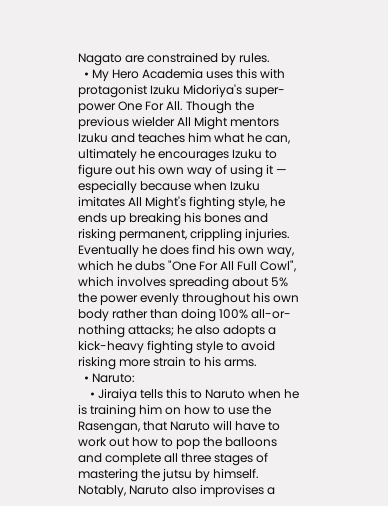Nagato are constrained by rules.
  • My Hero Academia uses this with protagonist Izuku Midoriya's super-power One For All. Though the previous wielder All Might mentors Izuku and teaches him what he can, ultimately he encourages Izuku to figure out his own way of using it — especially because when Izuku imitates All Might's fighting style, he ends up breaking his bones and risking permanent, crippling injuries. Eventually he does find his own way, which he dubs "One For All Full Cowl", which involves spreading about 5% the power evenly throughout his own body rather than doing 100% all-or-nothing attacks; he also adopts a kick-heavy fighting style to avoid risking more strain to his arms.
  • Naruto:
    • Jiraiya tells this to Naruto when he is training him on how to use the Rasengan, that Naruto will have to work out how to pop the balloons and complete all three stages of mastering the jutsu by himself. Notably, Naruto also improvises a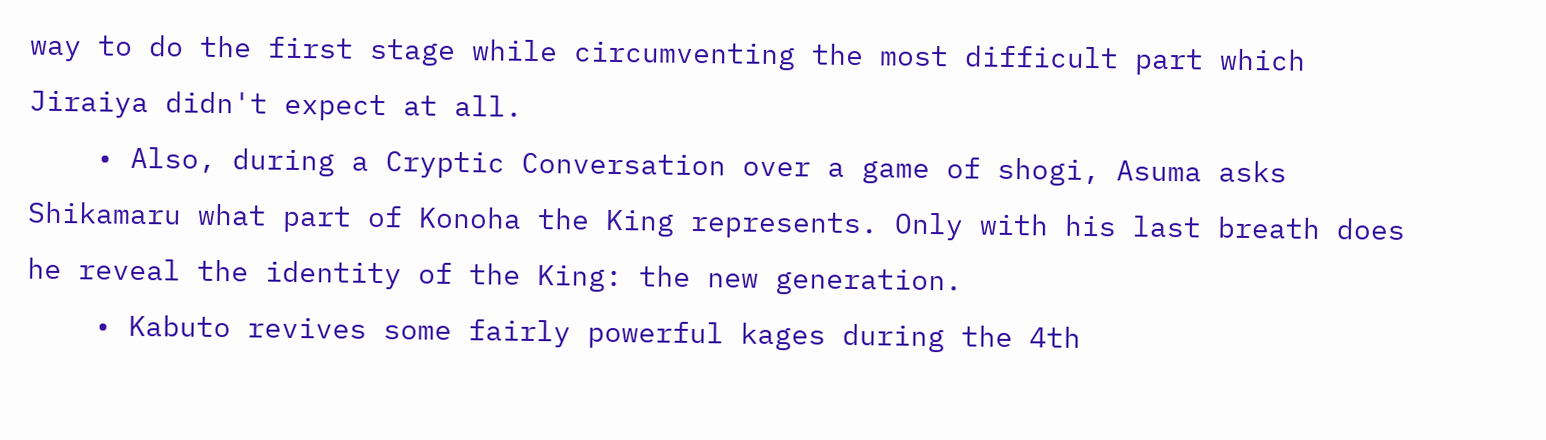way to do the first stage while circumventing the most difficult part which Jiraiya didn't expect at all.
    • Also, during a Cryptic Conversation over a game of shogi, Asuma asks Shikamaru what part of Konoha the King represents. Only with his last breath does he reveal the identity of the King: the new generation.
    • Kabuto revives some fairly powerful kages during the 4th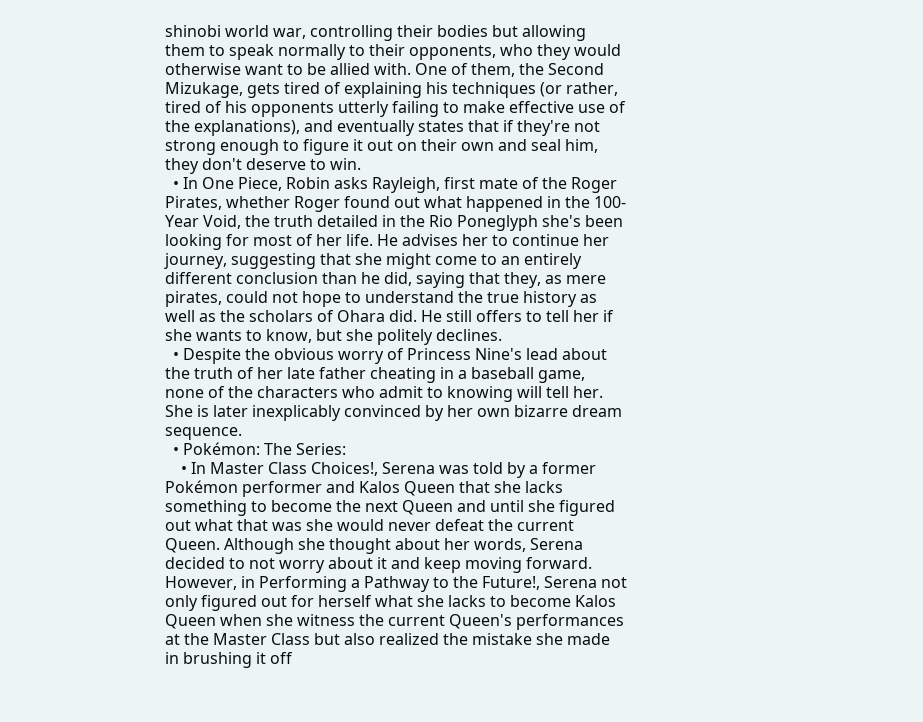shinobi world war, controlling their bodies but allowing them to speak normally to their opponents, who they would otherwise want to be allied with. One of them, the Second Mizukage, gets tired of explaining his techniques (or rather, tired of his opponents utterly failing to make effective use of the explanations), and eventually states that if they're not strong enough to figure it out on their own and seal him, they don't deserve to win.
  • In One Piece, Robin asks Rayleigh, first mate of the Roger Pirates, whether Roger found out what happened in the 100-Year Void, the truth detailed in the Rio Poneglyph she's been looking for most of her life. He advises her to continue her journey, suggesting that she might come to an entirely different conclusion than he did, saying that they, as mere pirates, could not hope to understand the true history as well as the scholars of Ohara did. He still offers to tell her if she wants to know, but she politely declines.
  • Despite the obvious worry of Princess Nine's lead about the truth of her late father cheating in a baseball game, none of the characters who admit to knowing will tell her. She is later inexplicably convinced by her own bizarre dream sequence.
  • Pokémon: The Series:
    • In Master Class Choices!, Serena was told by a former Pokémon performer and Kalos Queen that she lacks something to become the next Queen and until she figured out what that was she would never defeat the current Queen. Although she thought about her words, Serena decided to not worry about it and keep moving forward. However, in Performing a Pathway to the Future!, Serena not only figured out for herself what she lacks to become Kalos Queen when she witness the current Queen's performances at the Master Class but also realized the mistake she made in brushing it off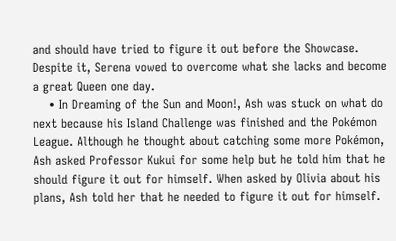and should have tried to figure it out before the Showcase. Despite it, Serena vowed to overcome what she lacks and become a great Queen one day.
    • In Dreaming of the Sun and Moon!, Ash was stuck on what do next because his Island Challenge was finished and the Pokémon League. Although he thought about catching some more Pokémon, Ash asked Professor Kukui for some help but he told him that he should figure it out for himself. When asked by Olivia about his plans, Ash told her that he needed to figure it out for himself.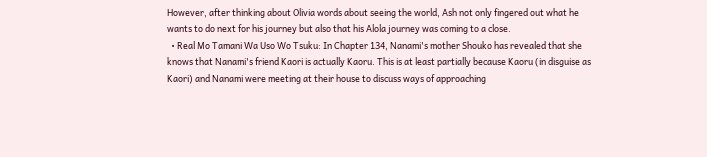However, after thinking about Olivia words about seeing the world, Ash not only fingered out what he wants to do next for his journey but also that his Alola journey was coming to a close.
  • Real Mo Tamani Wa Uso Wo Tsuku: In Chapter 134, Nanami's mother Shouko has revealed that she knows that Nanami's friend Kaori is actually Kaoru. This is at least partially because Kaoru (in disguise as Kaori) and Nanami were meeting at their house to discuss ways of approaching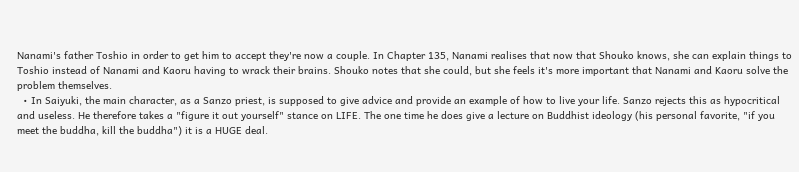Nanami's father Toshio in order to get him to accept they're now a couple. In Chapter 135, Nanami realises that now that Shouko knows, she can explain things to Toshio instead of Nanami and Kaoru having to wrack their brains. Shouko notes that she could, but she feels it's more important that Nanami and Kaoru solve the problem themselves.
  • In Saiyuki, the main character, as a Sanzo priest, is supposed to give advice and provide an example of how to live your life. Sanzo rejects this as hypocritical and useless. He therefore takes a "figure it out yourself" stance on LIFE. The one time he does give a lecture on Buddhist ideology (his personal favorite, "if you meet the buddha, kill the buddha") it is a HUGE deal.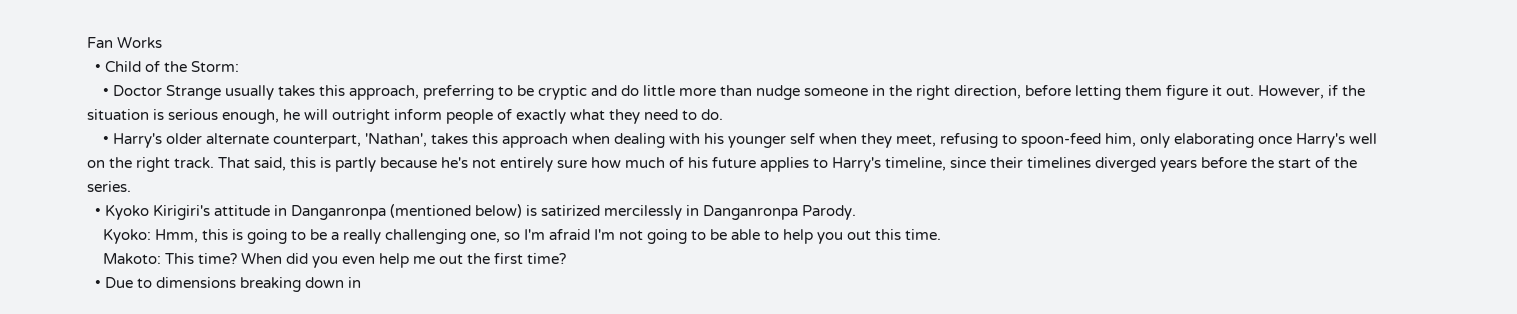Fan Works
  • Child of the Storm:
    • Doctor Strange usually takes this approach, preferring to be cryptic and do little more than nudge someone in the right direction, before letting them figure it out. However, if the situation is serious enough, he will outright inform people of exactly what they need to do.
    • Harry's older alternate counterpart, 'Nathan', takes this approach when dealing with his younger self when they meet, refusing to spoon-feed him, only elaborating once Harry's well on the right track. That said, this is partly because he's not entirely sure how much of his future applies to Harry's timeline, since their timelines diverged years before the start of the series.
  • Kyoko Kirigiri's attitude in Danganronpa (mentioned below) is satirized mercilessly in Danganronpa Parody.
    Kyoko: Hmm, this is going to be a really challenging one, so I'm afraid I'm not going to be able to help you out this time.
    Makoto: This time? When did you even help me out the first time?
  • Due to dimensions breaking down in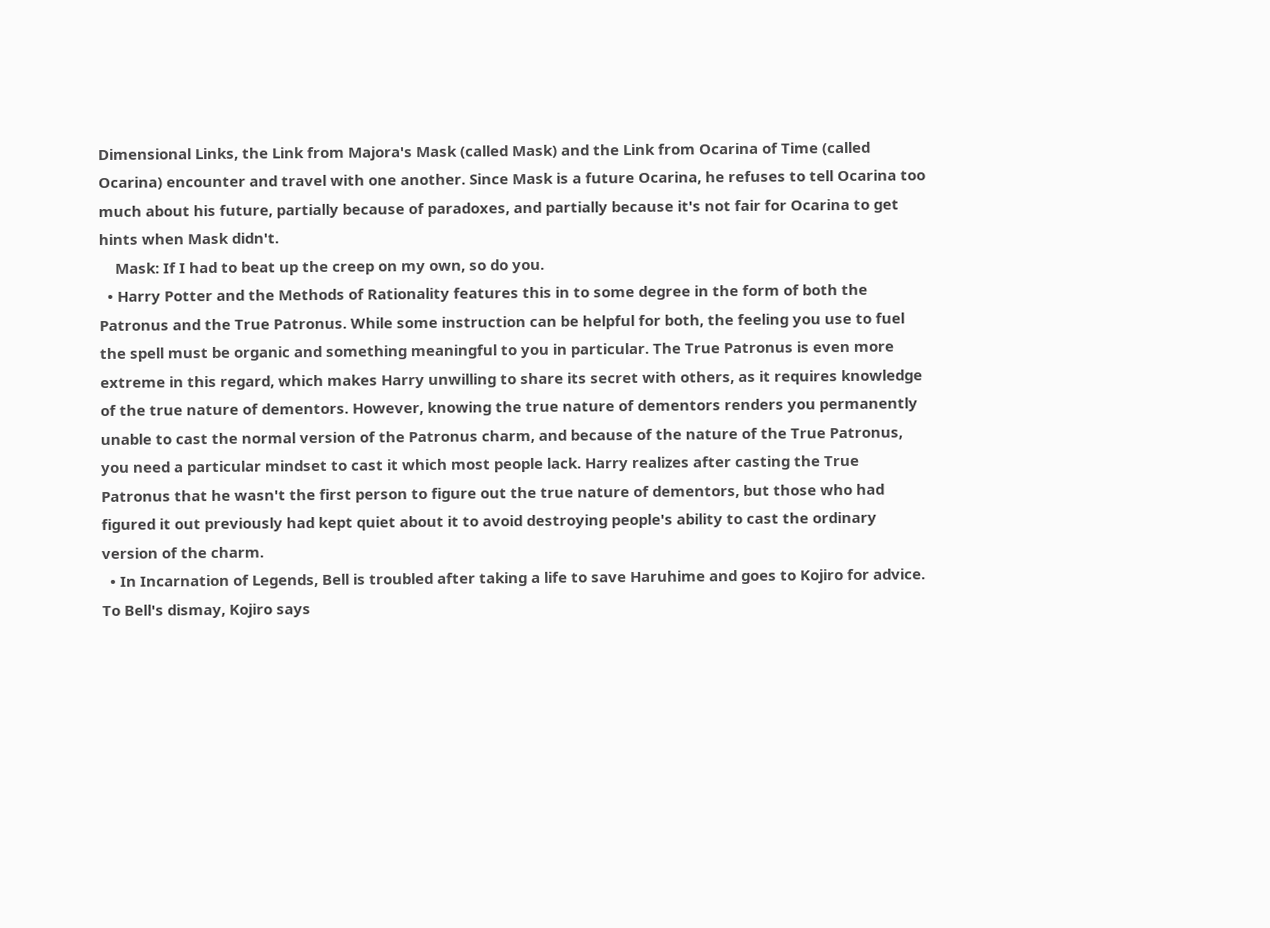Dimensional Links, the Link from Majora's Mask (called Mask) and the Link from Ocarina of Time (called Ocarina) encounter and travel with one another. Since Mask is a future Ocarina, he refuses to tell Ocarina too much about his future, partially because of paradoxes, and partially because it's not fair for Ocarina to get hints when Mask didn't.
    Mask: If I had to beat up the creep on my own, so do you.
  • Harry Potter and the Methods of Rationality features this in to some degree in the form of both the Patronus and the True Patronus. While some instruction can be helpful for both, the feeling you use to fuel the spell must be organic and something meaningful to you in particular. The True Patronus is even more extreme in this regard, which makes Harry unwilling to share its secret with others, as it requires knowledge of the true nature of dementors. However, knowing the true nature of dementors renders you permanently unable to cast the normal version of the Patronus charm, and because of the nature of the True Patronus, you need a particular mindset to cast it which most people lack. Harry realizes after casting the True Patronus that he wasn't the first person to figure out the true nature of dementors, but those who had figured it out previously had kept quiet about it to avoid destroying people's ability to cast the ordinary version of the charm.
  • In Incarnation of Legends, Bell is troubled after taking a life to save Haruhime and goes to Kojiro for advice. To Bell's dismay, Kojiro says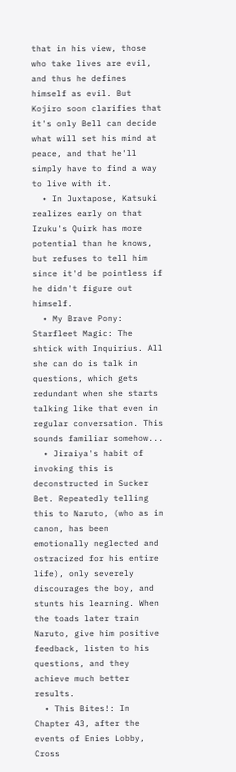that in his view, those who take lives are evil, and thus he defines himself as evil. But Kojiro soon clarifies that it's only Bell can decide what will set his mind at peace, and that he'll simply have to find a way to live with it.
  • In Juxtapose, Katsuki realizes early on that Izuku's Quirk has more potential than he knows, but refuses to tell him since it'd be pointless if he didn't figure out himself.
  • My Brave Pony: Starfleet Magic: The shtick with Inquirius. All she can do is talk in questions, which gets redundant when she starts talking like that even in regular conversation. This sounds familiar somehow...
  • Jiraiya's habit of invoking this is deconstructed in Sucker Bet. Repeatedly telling this to Naruto, (who as in canon, has been emotionally neglected and ostracized for his entire life), only severely discourages the boy, and stunts his learning. When the toads later train Naruto, give him positive feedback, listen to his questions, and they achieve much better results.
  • This Bites!: In Chapter 43, after the events of Enies Lobby, Cross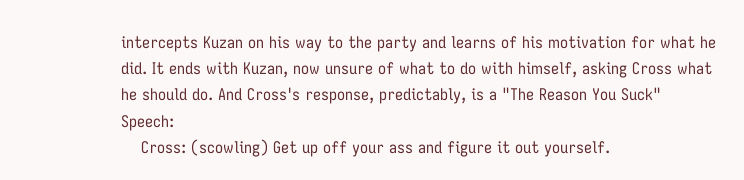intercepts Kuzan on his way to the party and learns of his motivation for what he did. It ends with Kuzan, now unsure of what to do with himself, asking Cross what he should do. And Cross's response, predictably, is a "The Reason You Suck" Speech:
    Cross: (scowling) Get up off your ass and figure it out yourself.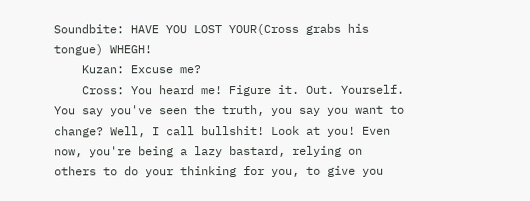Soundbite: HAVE YOU LOST YOUR(Cross grabs his tongue) WHEGH!
    Kuzan: Excuse me?
    Cross: You heard me! Figure it. Out. Yourself. You say you've seen the truth, you say you want to change? Well, I call bullshit! Look at you! Even now, you're being a lazy bastard, relying on others to do your thinking for you, to give you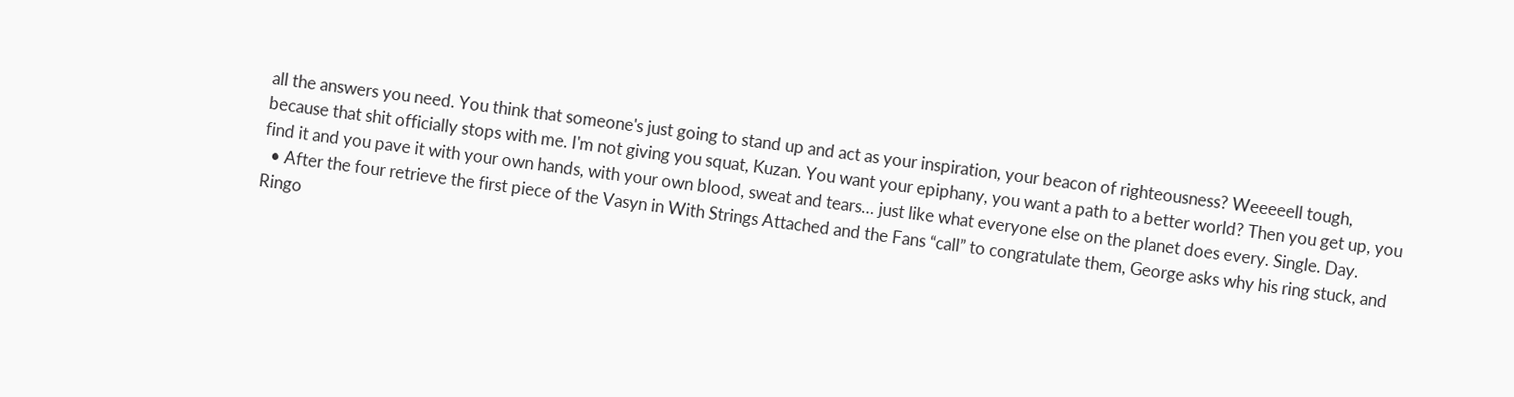all the answers you need. You think that someone's just going to stand up and act as your inspiration, your beacon of righteousness? Weeeeell tough, because that shit officially stops with me. I'm not giving you squat, Kuzan. You want your epiphany, you want a path to a better world? Then you get up, you find it and you pave it with your own hands, with your own blood, sweat and tears… just like what everyone else on the planet does every. Single. Day.
  • After the four retrieve the first piece of the Vasyn in With Strings Attached and the Fans “call” to congratulate them, George asks why his ring stuck, and Ringo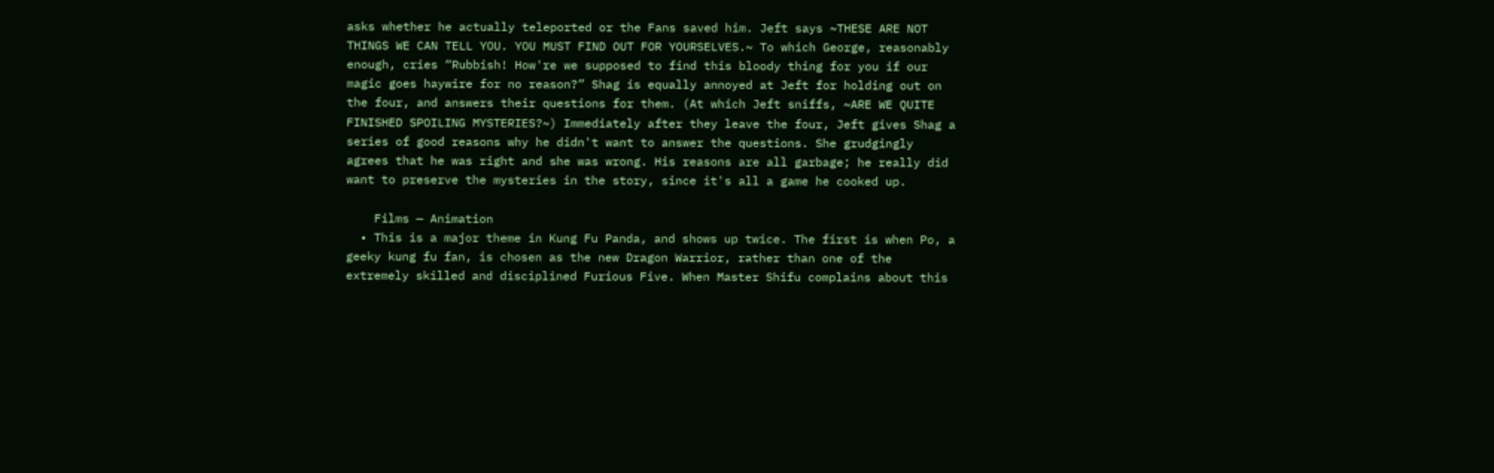asks whether he actually teleported or the Fans saved him. Jeft says ~THESE ARE NOT THINGS WE CAN TELL YOU. YOU MUST FIND OUT FOR YOURSELVES.~ To which George, reasonably enough, cries “Rubbish! How're we supposed to find this bloody thing for you if our magic goes haywire for no reason?” Shag is equally annoyed at Jeft for holding out on the four, and answers their questions for them. (At which Jeft sniffs, ~ARE WE QUITE FINISHED SPOILING MYSTERIES?~) Immediately after they leave the four, Jeft gives Shag a series of good reasons why he didn't want to answer the questions. She grudgingly agrees that he was right and she was wrong. His reasons are all garbage; he really did want to preserve the mysteries in the story, since it's all a game he cooked up.

    Films — Animation
  • This is a major theme in Kung Fu Panda, and shows up twice. The first is when Po, a geeky kung fu fan, is chosen as the new Dragon Warrior, rather than one of the extremely skilled and disciplined Furious Five. When Master Shifu complains about this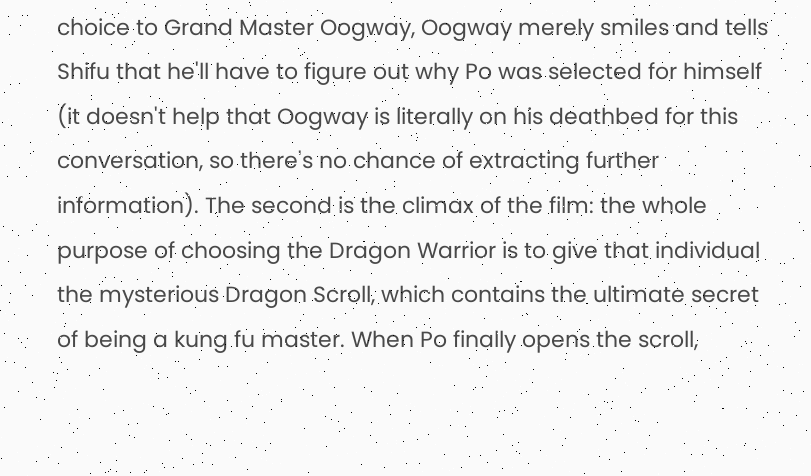choice to Grand Master Oogway, Oogway merely smiles and tells Shifu that he'll have to figure out why Po was selected for himself (it doesn't help that Oogway is literally on his deathbed for this conversation, so there's no chance of extracting further information). The second is the climax of the film: the whole purpose of choosing the Dragon Warrior is to give that individual the mysterious Dragon Scroll, which contains the ultimate secret of being a kung fu master. When Po finally opens the scroll,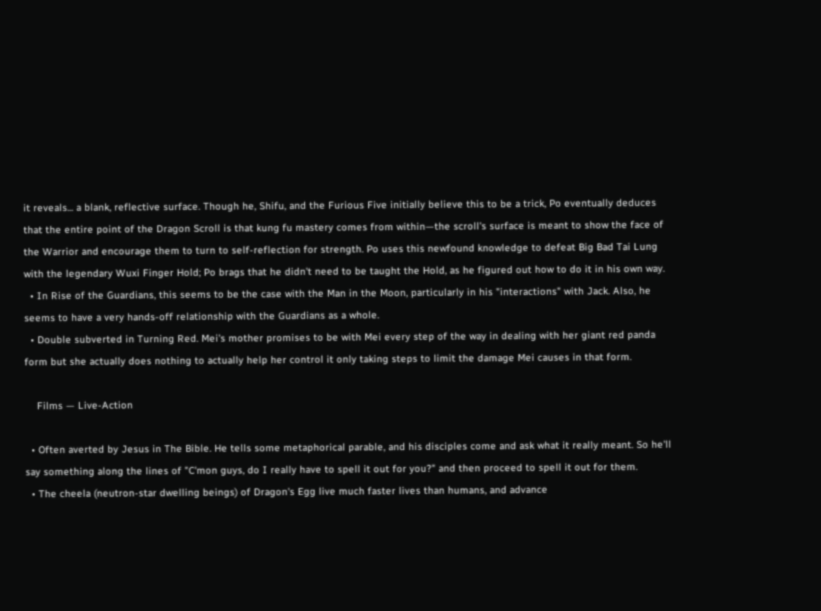it reveals... a blank, reflective surface. Though he, Shifu, and the Furious Five initially believe this to be a trick, Po eventually deduces that the entire point of the Dragon Scroll is that kung fu mastery comes from within—the scroll's surface is meant to show the face of the Warrior and encourage them to turn to self-reflection for strength. Po uses this newfound knowledge to defeat Big Bad Tai Lung with the legendary Wuxi Finger Hold; Po brags that he didn't need to be taught the Hold, as he figured out how to do it in his own way.
  • In Rise of the Guardians, this seems to be the case with the Man in the Moon, particularly in his "interactions" with Jack. Also, he seems to have a very hands-off relationship with the Guardians as a whole.
  • Double subverted in Turning Red. Mei's mother promises to be with Mei every step of the way in dealing with her giant red panda form but she actually does nothing to actually help her control it only taking steps to limit the damage Mei causes in that form.

    Films — Live-Action

  • Often averted by Jesus in The Bible. He tells some metaphorical parable, and his disciples come and ask what it really meant. So he'll say something along the lines of "C'mon guys, do I really have to spell it out for you?" and then proceed to spell it out for them.
  • The cheela (neutron-star dwelling beings) of Dragon's Egg live much faster lives than humans, and advance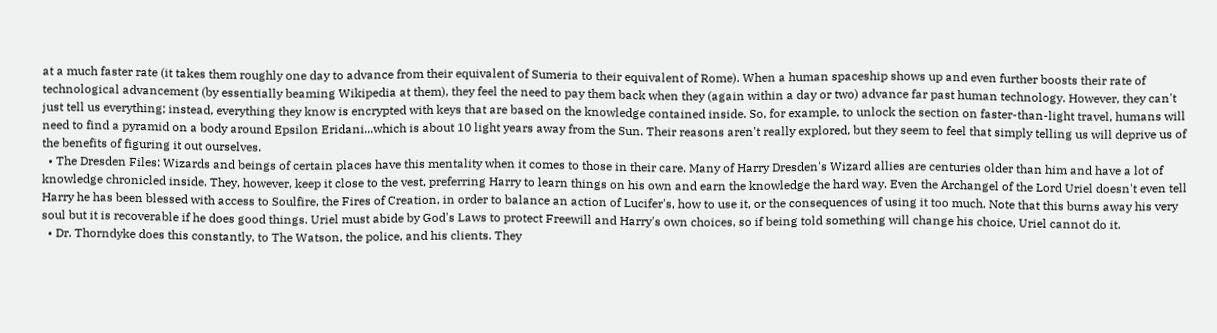at a much faster rate (it takes them roughly one day to advance from their equivalent of Sumeria to their equivalent of Rome). When a human spaceship shows up and even further boosts their rate of technological advancement (by essentially beaming Wikipedia at them), they feel the need to pay them back when they (again within a day or two) advance far past human technology. However, they can't just tell us everything; instead, everything they know is encrypted with keys that are based on the knowledge contained inside. So, for example, to unlock the section on faster-than-light travel, humans will need to find a pyramid on a body around Epsilon Eridani...which is about 10 light years away from the Sun. Their reasons aren't really explored, but they seem to feel that simply telling us will deprive us of the benefits of figuring it out ourselves.
  • The Dresden Files: Wizards and beings of certain places have this mentality when it comes to those in their care. Many of Harry Dresden's Wizard allies are centuries older than him and have a lot of knowledge chronicled inside. They, however, keep it close to the vest, preferring Harry to learn things on his own and earn the knowledge the hard way. Even the Archangel of the Lord Uriel doesn't even tell Harry he has been blessed with access to Soulfire, the Fires of Creation, in order to balance an action of Lucifer's, how to use it, or the consequences of using it too much. Note that this burns away his very soul but it is recoverable if he does good things. Uriel must abide by God's Laws to protect Freewill and Harry's own choices, so if being told something will change his choice, Uriel cannot do it.
  • Dr. Thorndyke does this constantly, to The Watson, the police, and his clients. They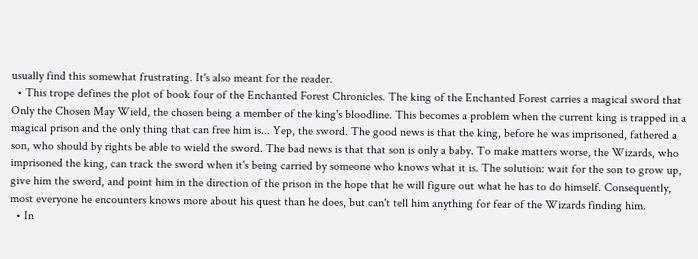usually find this somewhat frustrating. It's also meant for the reader.
  • This trope defines the plot of book four of the Enchanted Forest Chronicles. The king of the Enchanted Forest carries a magical sword that Only the Chosen May Wield, the chosen being a member of the king's bloodline. This becomes a problem when the current king is trapped in a magical prison and the only thing that can free him is... Yep, the sword. The good news is that the king, before he was imprisoned, fathered a son, who should by rights be able to wield the sword. The bad news is that that son is only a baby. To make matters worse, the Wizards, who imprisoned the king, can track the sword when it's being carried by someone who knows what it is. The solution: wait for the son to grow up, give him the sword, and point him in the direction of the prison in the hope that he will figure out what he has to do himself. Consequently, most everyone he encounters knows more about his quest than he does, but can't tell him anything for fear of the Wizards finding him.
  • In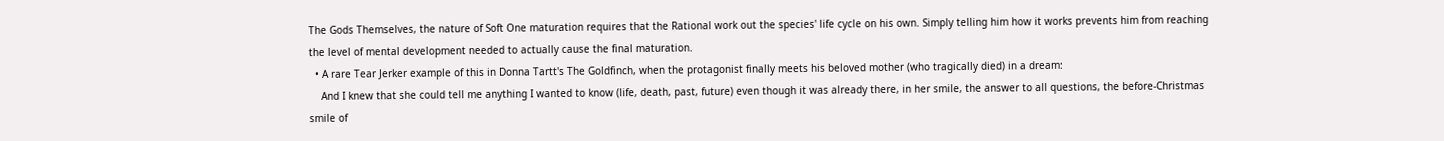The Gods Themselves, the nature of Soft One maturation requires that the Rational work out the species' life cycle on his own. Simply telling him how it works prevents him from reaching the level of mental development needed to actually cause the final maturation.
  • A rare Tear Jerker example of this in Donna Tartt's The Goldfinch, when the protagonist finally meets his beloved mother (who tragically died) in a dream:
    And I knew that she could tell me anything I wanted to know (life, death, past, future) even though it was already there, in her smile, the answer to all questions, the before-Christmas smile of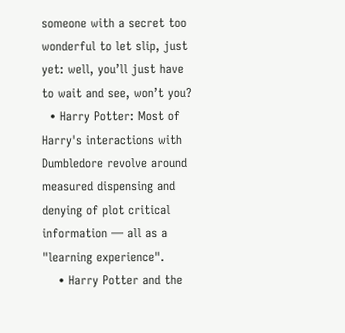someone with a secret too wonderful to let slip, just yet: well, you’ll just have to wait and see, won’t you?
  • Harry Potter: Most of Harry's interactions with Dumbledore revolve around measured dispensing and denying of plot critical information — all as a "learning experience".
    • Harry Potter and the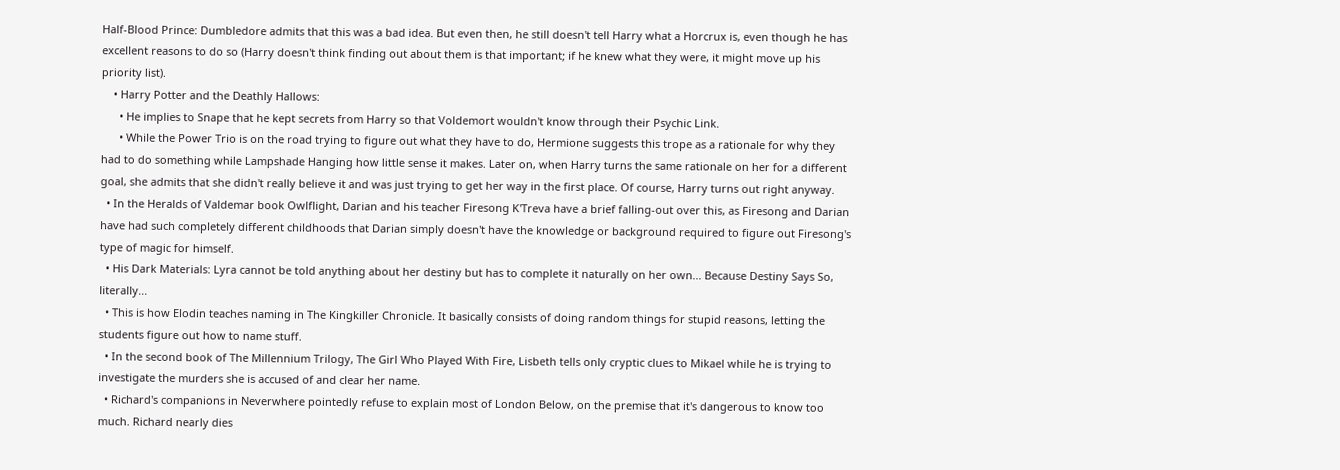Half-Blood Prince: Dumbledore admits that this was a bad idea. But even then, he still doesn't tell Harry what a Horcrux is, even though he has excellent reasons to do so (Harry doesn't think finding out about them is that important; if he knew what they were, it might move up his priority list).
    • Harry Potter and the Deathly Hallows:
      • He implies to Snape that he kept secrets from Harry so that Voldemort wouldn't know through their Psychic Link.
      • While the Power Trio is on the road trying to figure out what they have to do, Hermione suggests this trope as a rationale for why they had to do something while Lampshade Hanging how little sense it makes. Later on, when Harry turns the same rationale on her for a different goal, she admits that she didn't really believe it and was just trying to get her way in the first place. Of course, Harry turns out right anyway.
  • In the Heralds of Valdemar book Owlflight, Darian and his teacher Firesong K'Treva have a brief falling-out over this, as Firesong and Darian have had such completely different childhoods that Darian simply doesn't have the knowledge or background required to figure out Firesong's type of magic for himself.
  • His Dark Materials: Lyra cannot be told anything about her destiny but has to complete it naturally on her own... Because Destiny Says So, literally...
  • This is how Elodin teaches naming in The Kingkiller Chronicle. It basically consists of doing random things for stupid reasons, letting the students figure out how to name stuff.
  • In the second book of The Millennium Trilogy, The Girl Who Played With Fire, Lisbeth tells only cryptic clues to Mikael while he is trying to investigate the murders she is accused of and clear her name.
  • Richard's companions in Neverwhere pointedly refuse to explain most of London Below, on the premise that it's dangerous to know too much. Richard nearly dies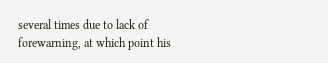several times due to lack of forewarning, at which point his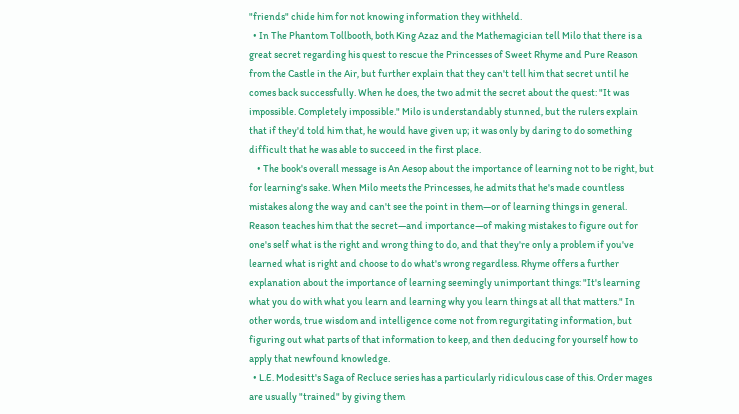"friends" chide him for not knowing information they withheld.
  • In The Phantom Tollbooth, both King Azaz and the Mathemagician tell Milo that there is a great secret regarding his quest to rescue the Princesses of Sweet Rhyme and Pure Reason from the Castle in the Air, but further explain that they can't tell him that secret until he comes back successfully. When he does, the two admit the secret about the quest: "It was impossible. Completely impossible." Milo is understandably stunned, but the rulers explain that if they'd told him that, he would have given up; it was only by daring to do something difficult that he was able to succeed in the first place.
    • The book's overall message is An Aesop about the importance of learning not to be right, but for learning's sake. When Milo meets the Princesses, he admits that he's made countless mistakes along the way and can't see the point in them—or of learning things in general. Reason teaches him that the secret—and importance—of making mistakes to figure out for one's self what is the right and wrong thing to do, and that they're only a problem if you've learned what is right and choose to do what's wrong regardless. Rhyme offers a further explanation about the importance of learning seemingly unimportant things: "It's learning what you do with what you learn and learning why you learn things at all that matters." In other words, true wisdom and intelligence come not from regurgitating information, but figuring out what parts of that information to keep, and then deducing for yourself how to apply that newfound knowledge.
  • L.E. Modesitt's Saga of Recluce series has a particularly ridiculous case of this. Order mages are usually "trained" by giving them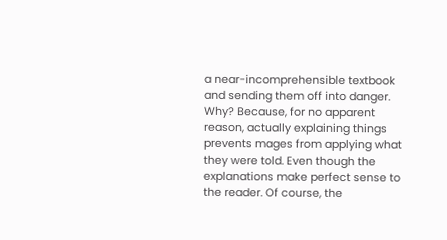a near-incomprehensible textbook and sending them off into danger. Why? Because, for no apparent reason, actually explaining things prevents mages from applying what they were told. Even though the explanations make perfect sense to the reader. Of course, the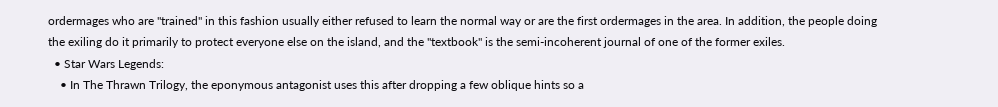ordermages who are "trained" in this fashion usually either refused to learn the normal way or are the first ordermages in the area. In addition, the people doing the exiling do it primarily to protect everyone else on the island, and the "textbook" is the semi-incoherent journal of one of the former exiles.
  • Star Wars Legends:
    • In The Thrawn Trilogy, the eponymous antagonist uses this after dropping a few oblique hints so a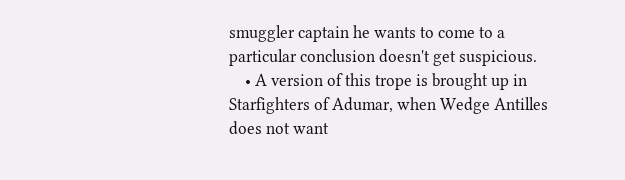smuggler captain he wants to come to a particular conclusion doesn't get suspicious.
    • A version of this trope is brought up in Starfighters of Adumar, when Wedge Antilles does not want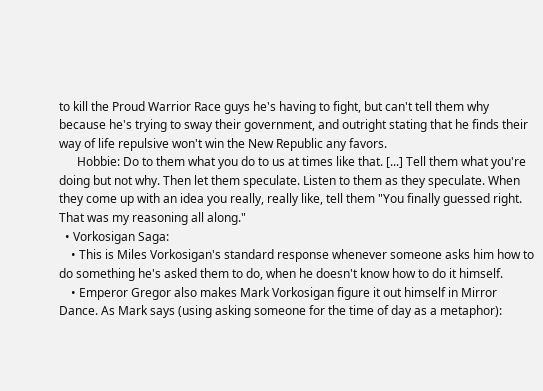to kill the Proud Warrior Race guys he's having to fight, but can't tell them why because he's trying to sway their government, and outright stating that he finds their way of life repulsive won't win the New Republic any favors.
      Hobbie: Do to them what you do to us at times like that. [...] Tell them what you're doing but not why. Then let them speculate. Listen to them as they speculate. When they come up with an idea you really, really like, tell them "You finally guessed right. That was my reasoning all along."
  • Vorkosigan Saga:
    • This is Miles Vorkosigan's standard response whenever someone asks him how to do something he's asked them to do, when he doesn't know how to do it himself.
    • Emperor Gregor also makes Mark Vorkosigan figure it out himself in Mirror Dance. As Mark says (using asking someone for the time of day as a metaphor):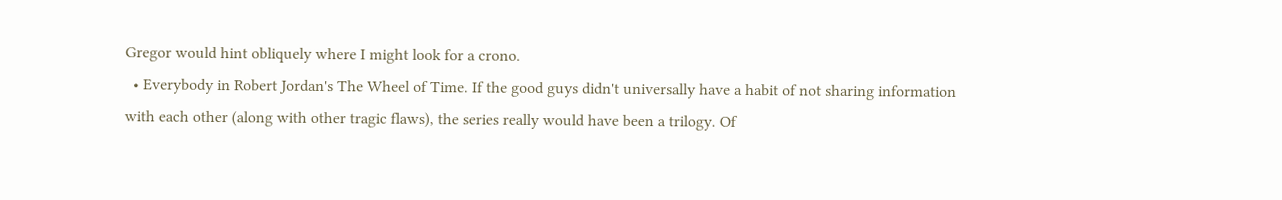Gregor would hint obliquely where I might look for a crono.
  • Everybody in Robert Jordan's The Wheel of Time. If the good guys didn't universally have a habit of not sharing information with each other (along with other tragic flaws), the series really would have been a trilogy. Of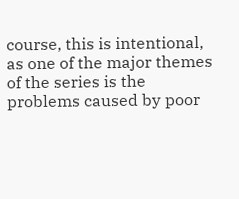course, this is intentional, as one of the major themes of the series is the problems caused by poor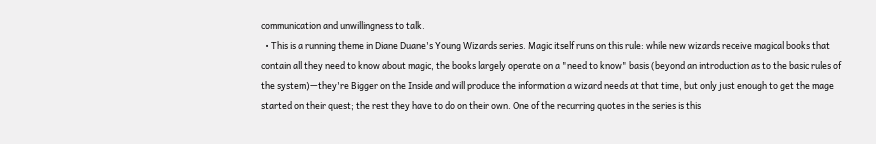communication and unwillingness to talk.
  • This is a running theme in Diane Duane's Young Wizards series. Magic itself runs on this rule: while new wizards receive magical books that contain all they need to know about magic, the books largely operate on a "need to know" basis (beyond an introduction as to the basic rules of the system)—they're Bigger on the Inside and will produce the information a wizard needs at that time, but only just enough to get the mage started on their quest; the rest they have to do on their own. One of the recurring quotes in the series is this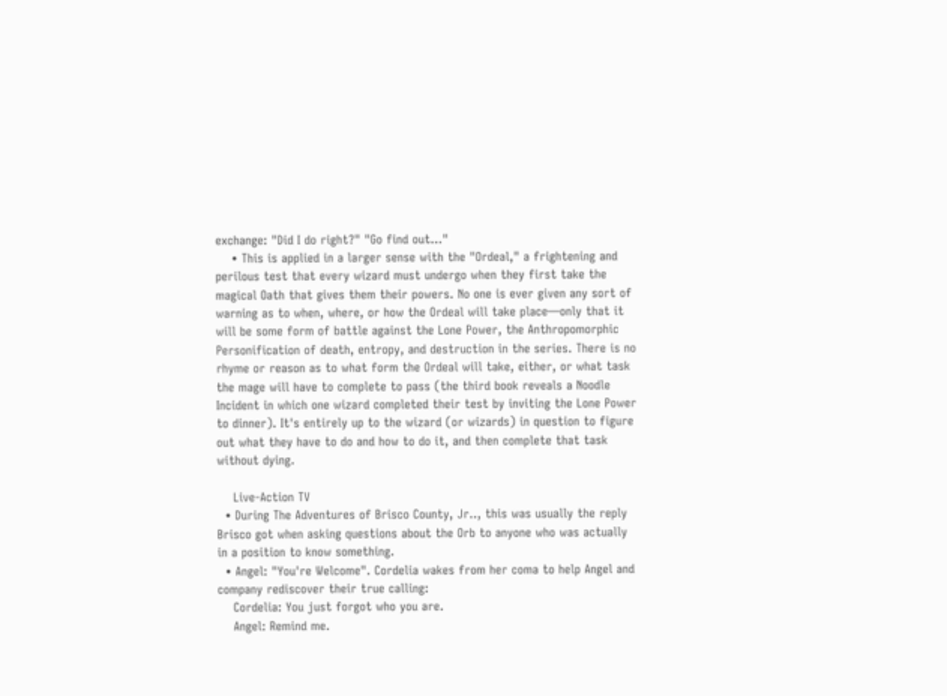exchange: "Did I do right?" "Go find out..."
    • This is applied in a larger sense with the "Ordeal," a frightening and perilous test that every wizard must undergo when they first take the magical Oath that gives them their powers. No one is ever given any sort of warning as to when, where, or how the Ordeal will take place—only that it will be some form of battle against the Lone Power, the Anthropomorphic Personification of death, entropy, and destruction in the series. There is no rhyme or reason as to what form the Ordeal will take, either, or what task the mage will have to complete to pass (the third book reveals a Noodle Incident in which one wizard completed their test by inviting the Lone Power to dinner). It's entirely up to the wizard (or wizards) in question to figure out what they have to do and how to do it, and then complete that task without dying.

    Live-Action TV
  • During The Adventures of Brisco County, Jr.., this was usually the reply Brisco got when asking questions about the Orb to anyone who was actually in a position to know something.
  • Angel: "You're Welcome". Cordelia wakes from her coma to help Angel and company rediscover their true calling:
    Cordelia: You just forgot who you are.
    Angel: Remind me.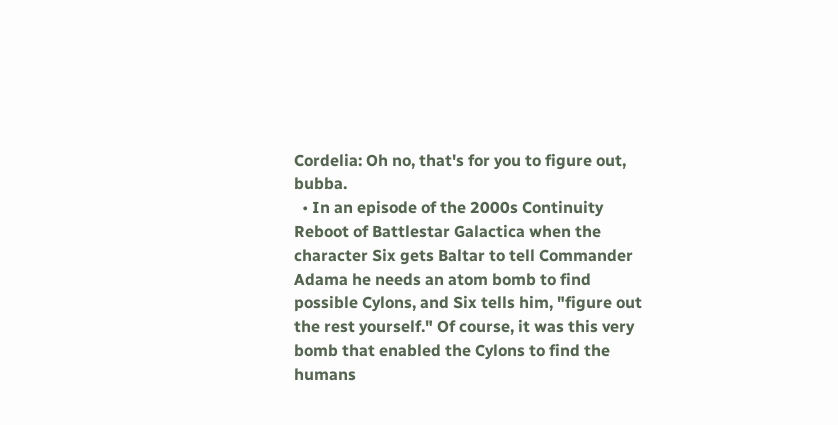Cordelia: Oh no, that's for you to figure out, bubba.
  • In an episode of the 2000s Continuity Reboot of Battlestar Galactica when the character Six gets Baltar to tell Commander Adama he needs an atom bomb to find possible Cylons, and Six tells him, "figure out the rest yourself." Of course, it was this very bomb that enabled the Cylons to find the humans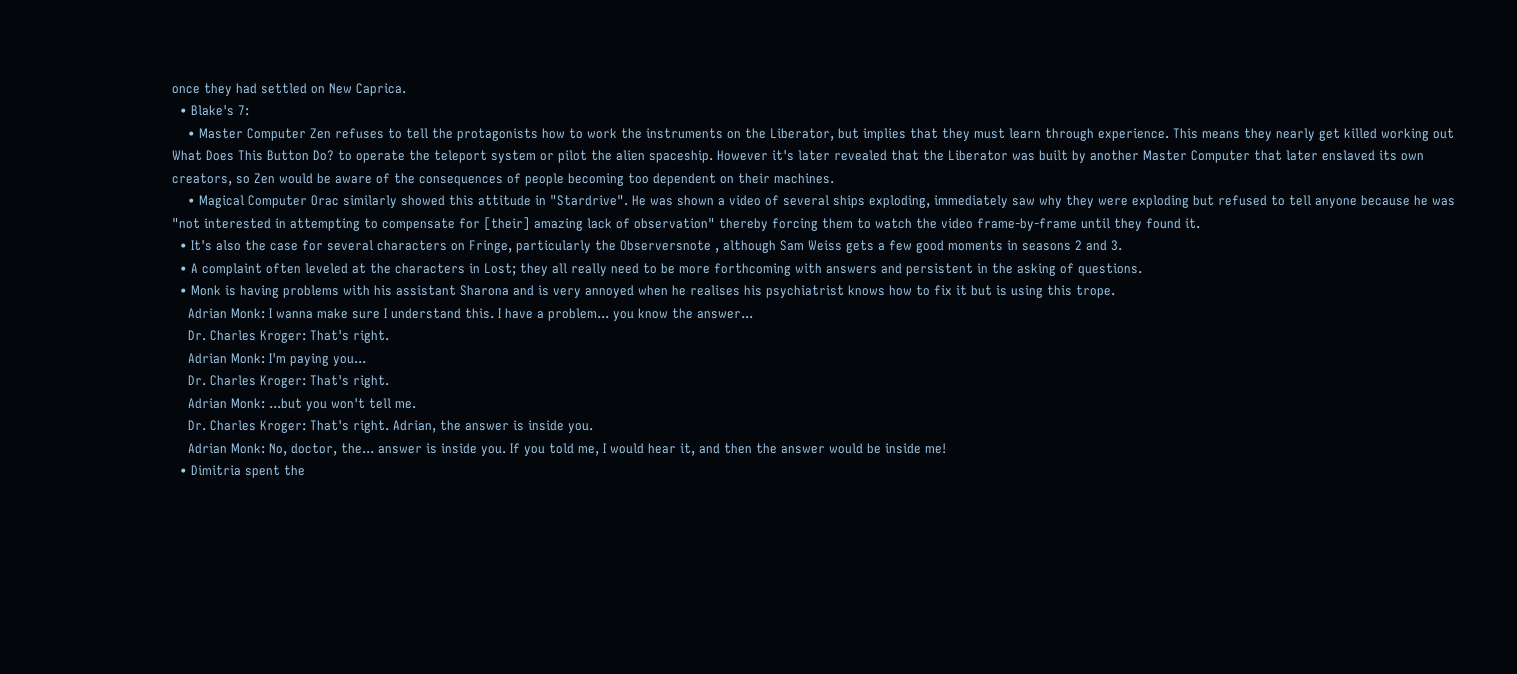once they had settled on New Caprica.
  • Blake's 7:
    • Master Computer Zen refuses to tell the protagonists how to work the instruments on the Liberator, but implies that they must learn through experience. This means they nearly get killed working out What Does This Button Do? to operate the teleport system or pilot the alien spaceship. However it's later revealed that the Liberator was built by another Master Computer that later enslaved its own creators, so Zen would be aware of the consequences of people becoming too dependent on their machines.
    • Magical Computer Orac similarly showed this attitude in "Stardrive". He was shown a video of several ships exploding, immediately saw why they were exploding but refused to tell anyone because he was "not interested in attempting to compensate for [their] amazing lack of observation" thereby forcing them to watch the video frame-by-frame until they found it.
  • It's also the case for several characters on Fringe, particularly the Observersnote , although Sam Weiss gets a few good moments in seasons 2 and 3.
  • A complaint often leveled at the characters in Lost; they all really need to be more forthcoming with answers and persistent in the asking of questions.
  • Monk is having problems with his assistant Sharona and is very annoyed when he realises his psychiatrist knows how to fix it but is using this trope.
    Adrian Monk: I wanna make sure I understand this. I have a problem... you know the answer...
    Dr. Charles Kroger: That's right.
    Adrian Monk: I'm paying you...
    Dr. Charles Kroger: That's right.
    Adrian Monk: ...but you won't tell me.
    Dr. Charles Kroger: That's right. Adrian, the answer is inside you.
    Adrian Monk: No, doctor, the... answer is inside you. If you told me, I would hear it, and then the answer would be inside me!
  • Dimitria spent the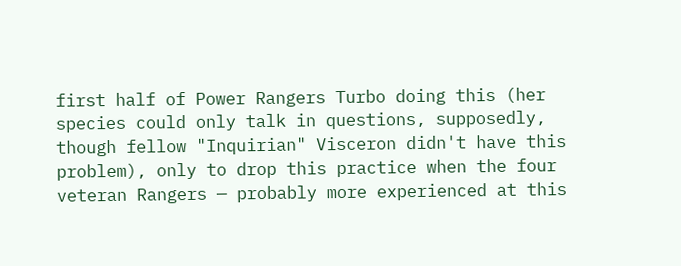first half of Power Rangers Turbo doing this (her species could only talk in questions, supposedly, though fellow "Inquirian" Visceron didn't have this problem), only to drop this practice when the four veteran Rangers — probably more experienced at this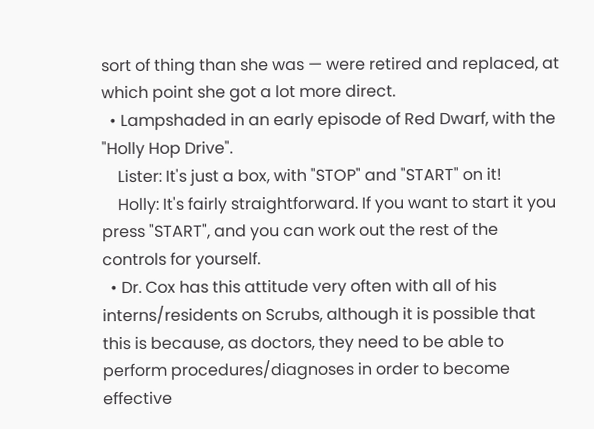sort of thing than she was — were retired and replaced, at which point she got a lot more direct.
  • Lampshaded in an early episode of Red Dwarf, with the "Holly Hop Drive".
    Lister: It's just a box, with "STOP" and "START" on it!
    Holly: It's fairly straightforward. If you want to start it you press "START", and you can work out the rest of the controls for yourself.
  • Dr. Cox has this attitude very often with all of his interns/residents on Scrubs, although it is possible that this is because, as doctors, they need to be able to perform procedures/diagnoses in order to become effective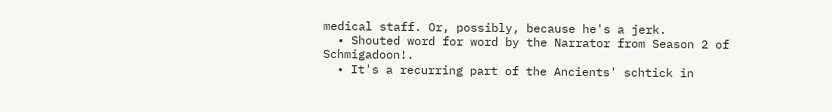medical staff. Or, possibly, because he's a jerk.
  • Shouted word for word by the Narrator from Season 2 of Schmigadoon!.
  • It's a recurring part of the Ancients' schtick in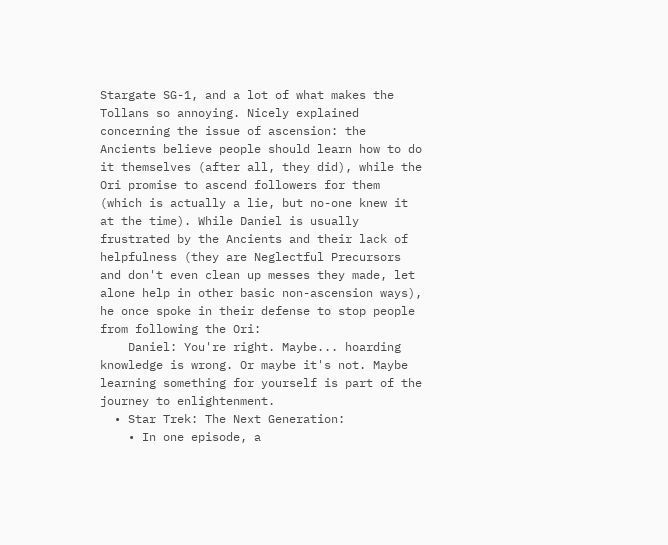Stargate SG-1, and a lot of what makes the Tollans so annoying. Nicely explained concerning the issue of ascension: the Ancients believe people should learn how to do it themselves (after all, they did), while the Ori promise to ascend followers for them (which is actually a lie, but no-one knew it at the time). While Daniel is usually frustrated by the Ancients and their lack of helpfulness (they are Neglectful Precursors and don't even clean up messes they made, let alone help in other basic non-ascension ways), he once spoke in their defense to stop people from following the Ori:
    Daniel: You're right. Maybe... hoarding knowledge is wrong. Or maybe it's not. Maybe learning something for yourself is part of the journey to enlightenment.
  • Star Trek: The Next Generation:
    • In one episode, a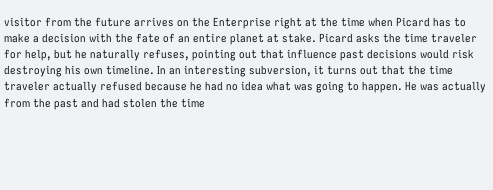visitor from the future arrives on the Enterprise right at the time when Picard has to make a decision with the fate of an entire planet at stake. Picard asks the time traveler for help, but he naturally refuses, pointing out that influence past decisions would risk destroying his own timeline. In an interesting subversion, it turns out that the time traveler actually refused because he had no idea what was going to happen. He was actually from the past and had stolen the time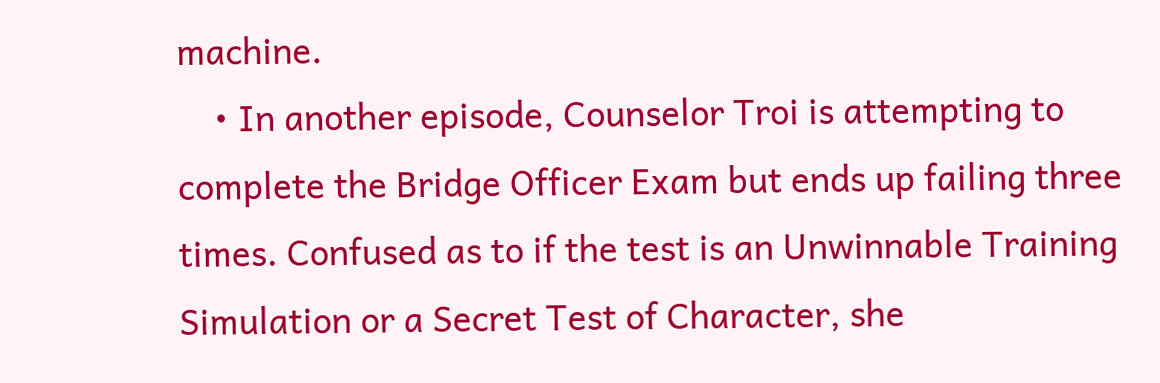machine.
    • In another episode, Counselor Troi is attempting to complete the Bridge Officer Exam but ends up failing three times. Confused as to if the test is an Unwinnable Training Simulation or a Secret Test of Character, she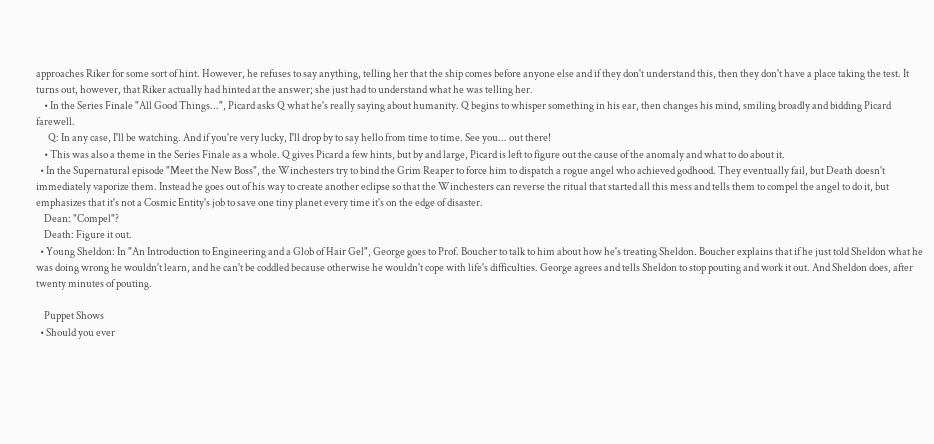approaches Riker for some sort of hint. However, he refuses to say anything, telling her that the ship comes before anyone else and if they don't understand this, then they don't have a place taking the test. It turns out, however, that Riker actually had hinted at the answer; she just had to understand what he was telling her.
    • In the Series Finale "All Good Things...", Picard asks Q what he's really saying about humanity. Q begins to whisper something in his ear, then changes his mind, smiling broadly and bidding Picard farewell.
      Q: In any case, I'll be watching. And if you're very lucky, I'll drop by to say hello from time to time. See you... out there!
    • This was also a theme in the Series Finale as a whole. Q gives Picard a few hints, but by and large, Picard is left to figure out the cause of the anomaly and what to do about it.
  • In the Supernatural episode "Meet the New Boss", the Winchesters try to bind the Grim Reaper to force him to dispatch a rogue angel who achieved godhood. They eventually fail, but Death doesn't immediately vaporize them. Instead he goes out of his way to create another eclipse so that the Winchesters can reverse the ritual that started all this mess and tells them to compel the angel to do it, but emphasizes that it's not a Cosmic Entity's job to save one tiny planet every time it's on the edge of disaster.
    Dean: "Compel"?
    Death: Figure it out.
  • Young Sheldon: In "An Introduction to Engineering and a Glob of Hair Gel", George goes to Prof. Boucher to talk to him about how he's treating Sheldon. Boucher explains that if he just told Sheldon what he was doing wrong he wouldn't learn, and he can't be coddled because otherwise he wouldn't cope with life's difficulties. George agrees and tells Sheldon to stop pouting and work it out. And Sheldon does, after twenty minutes of pouting.

    Puppet Shows
  • Should you ever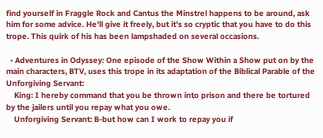find yourself in Fraggle Rock and Cantus the Minstrel happens to be around, ask him for some advice. He'll give it freely, but it's so cryptic that you have to do this trope. This quirk of his has been lampshaded on several occasions.

  • Adventures in Odyssey: One episode of the Show Within a Show put on by the main characters, BTV, uses this trope in its adaptation of the Biblical Parable of the Unforgiving Servant:
    King: I hereby command that you be thrown into prison and there be tortured by the jailers until you repay what you owe.
    Unforgiving Servant: B-but how can I work to repay you if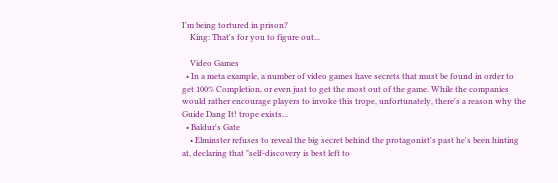I'm being tortured in prison?
    King: That's for you to figure out...

    Video Games
  • In a meta example, a number of video games have secrets that must be found in order to get 100% Completion, or even just to get the most out of the game. While the companies would rather encourage players to invoke this trope, unfortunately, there's a reason why the Guide Dang It! trope exists...
  • Baldur's Gate
    • Elminster refuses to reveal the big secret behind the protagonist's past he's been hinting at, declaring that "self-discovery is best left to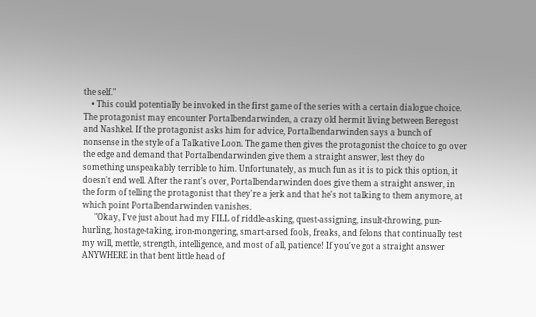the self."
    • This could potentially be invoked in the first game of the series with a certain dialogue choice. The protagonist may encounter Portalbendarwinden, a crazy old hermit living between Beregost and Nashkel. If the protagonist asks him for advice, Portalbendarwinden says a bunch of nonsense in the style of a Talkative Loon. The game then gives the protagonist the choice to go over the edge and demand that Portalbendarwinden give them a straight answer, lest they do something unspeakably terrible to him. Unfortunately, as much fun as it is to pick this option, it doesn't end well. After the rant's over, Portalbendarwinden does give them a straight answer, in the form of telling the protagonist that they're a jerk and that he's not talking to them anymore, at which point Portalbendarwinden vanishes.
      "Okay, I've just about had my FILL of riddle-asking, quest-assigning, insult-throwing, pun-hurling, hostage-taking, iron-mongering, smart-arsed fools, freaks, and felons that continually test my will, mettle, strength, intelligence, and most of all, patience! If you've got a straight answer ANYWHERE in that bent little head of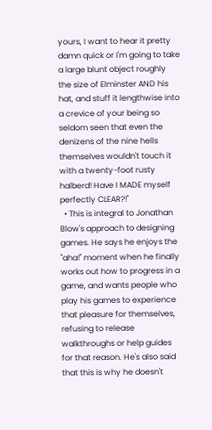yours, I want to hear it pretty damn quick or I'm going to take a large blunt object roughly the size of Elminster AND his hat, and stuff it lengthwise into a crevice of your being so seldom seen that even the denizens of the nine hells themselves wouldn't touch it with a twenty-foot rusty halberd! Have I MADE myself perfectly CLEAR?!"
  • This is integral to Jonathan Blow's approach to designing games. He says he enjoys the "aha!" moment when he finally works out how to progress in a game, and wants people who play his games to experience that pleasure for themselves, refusing to release walkthroughs or help guides for that reason. He's also said that this is why he doesn't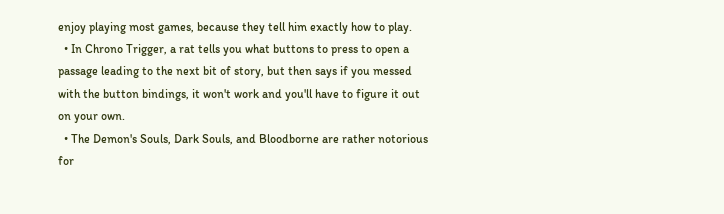enjoy playing most games, because they tell him exactly how to play.
  • In Chrono Trigger, a rat tells you what buttons to press to open a passage leading to the next bit of story, but then says if you messed with the button bindings, it won't work and you'll have to figure it out on your own.
  • The Demon's Souls, Dark Souls, and Bloodborne are rather notorious for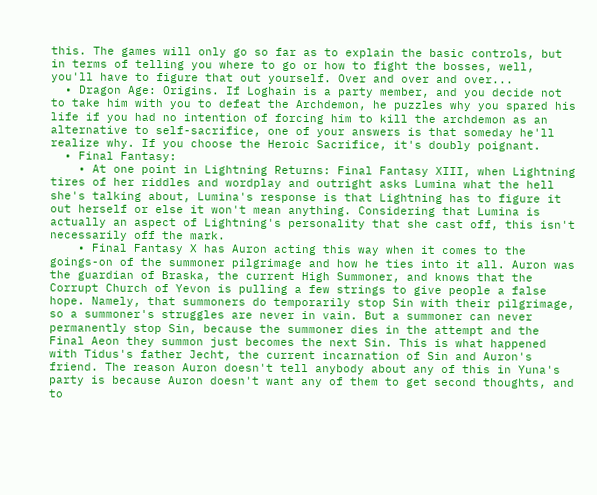this. The games will only go so far as to explain the basic controls, but in terms of telling you where to go or how to fight the bosses, well, you'll have to figure that out yourself. Over and over and over...
  • Dragon Age: Origins. If Loghain is a party member, and you decide not to take him with you to defeat the Archdemon, he puzzles why you spared his life if you had no intention of forcing him to kill the archdemon as an alternative to self-sacrifice, one of your answers is that someday he'll realize why. If you choose the Heroic Sacrifice, it's doubly poignant.
  • Final Fantasy:
    • At one point in Lightning Returns: Final Fantasy XIII, when Lightning tires of her riddles and wordplay and outright asks Lumina what the hell she's talking about, Lumina's response is that Lightning has to figure it out herself or else it won't mean anything. Considering that Lumina is actually an aspect of Lightning's personality that she cast off, this isn't necessarily off the mark.
    • Final Fantasy X has Auron acting this way when it comes to the goings-on of the summoner pilgrimage and how he ties into it all. Auron was the guardian of Braska, the current High Summoner, and knows that the Corrupt Church of Yevon is pulling a few strings to give people a false hope. Namely, that summoners do temporarily stop Sin with their pilgrimage, so a summoner's struggles are never in vain. But a summoner can never permanently stop Sin, because the summoner dies in the attempt and the Final Aeon they summon just becomes the next Sin. This is what happened with Tidus's father Jecht, the current incarnation of Sin and Auron's friend. The reason Auron doesn't tell anybody about any of this in Yuna's party is because Auron doesn't want any of them to get second thoughts, and to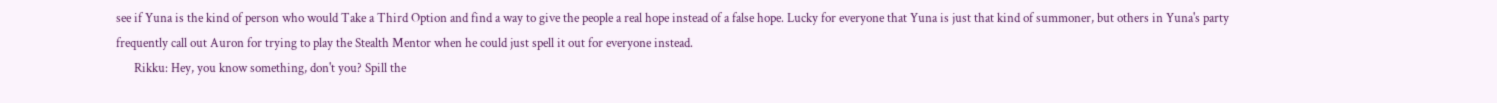see if Yuna is the kind of person who would Take a Third Option and find a way to give the people a real hope instead of a false hope. Lucky for everyone that Yuna is just that kind of summoner, but others in Yuna's party frequently call out Auron for trying to play the Stealth Mentor when he could just spell it out for everyone instead.
      Rikku: Hey, you know something, don't you? Spill the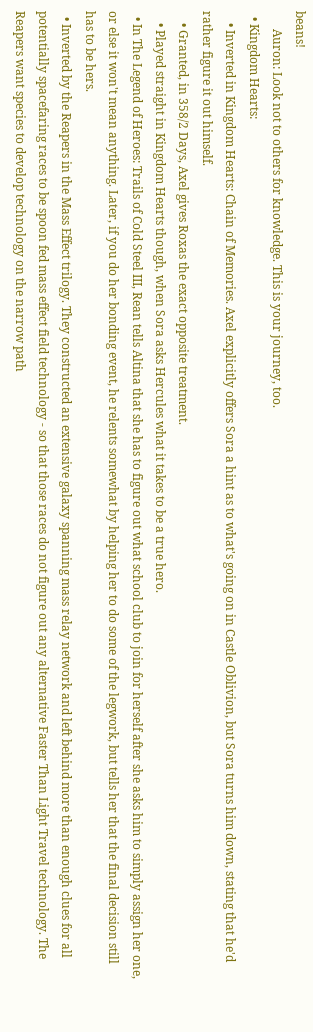beans!
      Auron: Look not to others for knowledge. This is your journey, too.
  • Kingdom Hearts:
    • Inverted in Kingdom Hearts: Chain of Memories. Axel explicitly offers Sora a hint as to what's going on in Castle Oblivion, but Sora turns him down, stating that he'd rather figure it out himself.
    • Granted, in 358/2 Days, Axel gives Roxas the exact opposite treatment.
    • Played straight in Kingdom Hearts though, when Sora asks Hercules what it takes to be a true hero.
  • In The Legend of Heroes: Trails of Cold Steel III, Rean tells Altina that she has to figure out what school club to join for herself after she asks him to simply assign her one, or else it won't mean anything. Later, if you do her bonding event, he relents somewhat by helping her to do some of the legwork, but tells her that the final decision still has to be hers.
  • Inverted by the Reapers in the Mass Effect trilogy. They constructed an extensive galaxy spanning mass relay network and left behind more than enough clues for all potentially spacefaring races to be spoon fed mass effect field technology - so that those races do not figure out any alternative Faster Than Light Travel technology. The Reapers want species to develop technology on the narrow path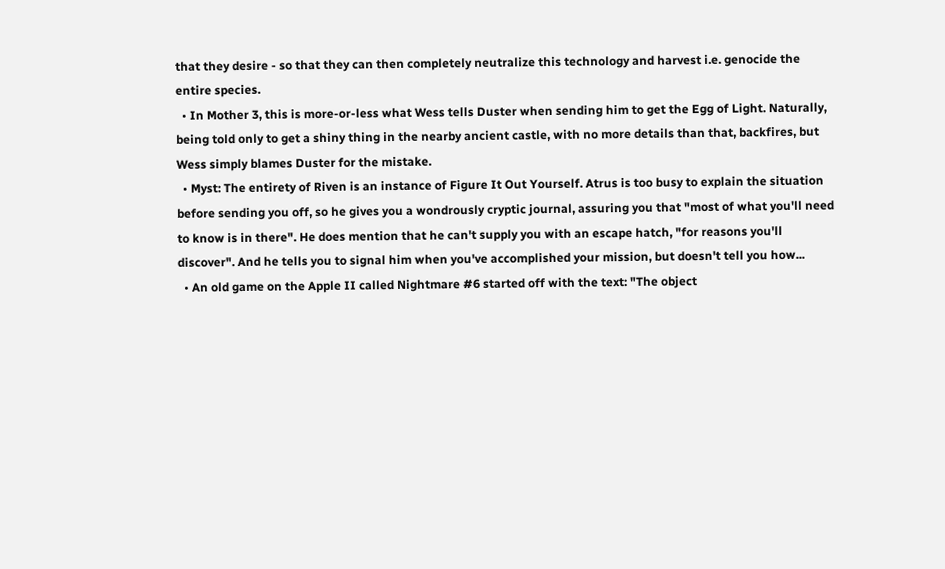that they desire - so that they can then completely neutralize this technology and harvest i.e. genocide the entire species.
  • In Mother 3, this is more-or-less what Wess tells Duster when sending him to get the Egg of Light. Naturally, being told only to get a shiny thing in the nearby ancient castle, with no more details than that, backfires, but Wess simply blames Duster for the mistake.
  • Myst: The entirety of Riven is an instance of Figure It Out Yourself. Atrus is too busy to explain the situation before sending you off, so he gives you a wondrously cryptic journal, assuring you that "most of what you'll need to know is in there". He does mention that he can't supply you with an escape hatch, "for reasons you'll discover". And he tells you to signal him when you've accomplished your mission, but doesn't tell you how...
  • An old game on the Apple II called Nightmare #6 started off with the text: "The object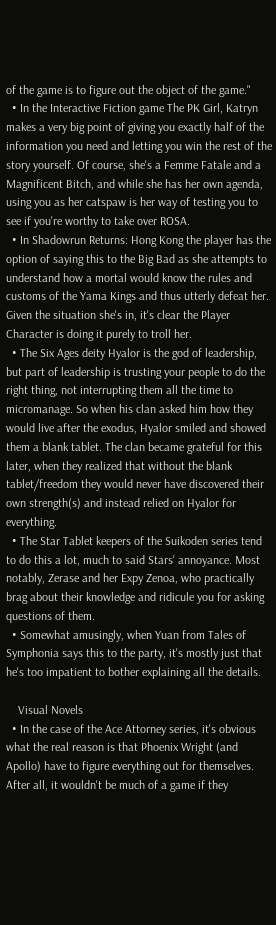of the game is to figure out the object of the game."
  • In the Interactive Fiction game The PK Girl, Katryn makes a very big point of giving you exactly half of the information you need and letting you win the rest of the story yourself. Of course, she's a Femme Fatale and a Magnificent Bitch, and while she has her own agenda, using you as her catspaw is her way of testing you to see if you're worthy to take over ROSA.
  • In Shadowrun Returns: Hong Kong the player has the option of saying this to the Big Bad as she attempts to understand how a mortal would know the rules and customs of the Yama Kings and thus utterly defeat her. Given the situation she's in, it's clear the Player Character is doing it purely to troll her.
  • The Six Ages deity Hyalor is the god of leadership, but part of leadership is trusting your people to do the right thing, not interrupting them all the time to micromanage. So when his clan asked him how they would live after the exodus, Hyalor smiled and showed them a blank tablet. The clan became grateful for this later, when they realized that without the blank tablet/freedom they would never have discovered their own strength(s) and instead relied on Hyalor for everything.
  • The Star Tablet keepers of the Suikoden series tend to do this a lot, much to said Stars' annoyance. Most notably, Zerase and her Expy Zenoa, who practically brag about their knowledge and ridicule you for asking questions of them.
  • Somewhat amusingly, when Yuan from Tales of Symphonia says this to the party, it's mostly just that he's too impatient to bother explaining all the details.

    Visual Novels
  • In the case of the Ace Attorney series, it's obvious what the real reason is that Phoenix Wright (and Apollo) have to figure everything out for themselves. After all, it wouldn't be much of a game if they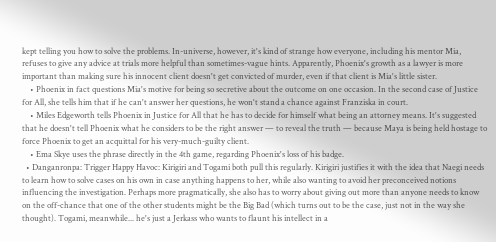kept telling you how to solve the problems. In-universe, however, it's kind of strange how everyone, including his mentor Mia, refuses to give any advice at trials more helpful than sometimes-vague hints. Apparently, Phoenix's growth as a lawyer is more important than making sure his innocent client doesn't get convicted of murder, even if that client is Mia's little sister.
    • Phoenix in fact questions Mia's motive for being so secretive about the outcome on one occasion. In the second case of Justice for All, she tells him that if he can't answer her questions, he won't stand a chance against Franziska in court.
    • Miles Edgeworth tells Phoenix in Justice for All that he has to decide for himself what being an attorney means. It's suggested that he doesn't tell Phoenix what he considers to be the right answer — to reveal the truth — because Maya is being held hostage to force Phoenix to get an acquittal for his very-much-guilty client.
    • Ema Skye uses the phrase directly in the 4th game, regarding Phoenix's loss of his badge.
  • Danganronpa: Trigger Happy Havoc: Kirigiri and Togami both pull this regularly. Kirigiri justifies it with the idea that Naegi needs to learn how to solve cases on his own in case anything happens to her, while also wanting to avoid her preconceived notions influencing the investigation. Perhaps more pragmatically, she also has to worry about giving out more than anyone needs to know on the off-chance that one of the other students might be the Big Bad (which turns out to be the case, just not in the way she thought). Togami, meanwhile... he's just a Jerkass who wants to flaunt his intellect in a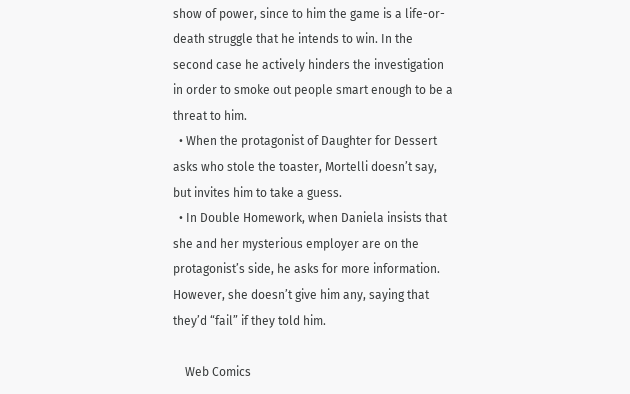show of power, since to him the game is a life-or-death struggle that he intends to win. In the second case he actively hinders the investigation in order to smoke out people smart enough to be a threat to him.
  • When the protagonist of Daughter for Dessert asks who stole the toaster, Mortelli doesn’t say, but invites him to take a guess.
  • In Double Homework, when Daniela insists that she and her mysterious employer are on the protagonist’s side, he asks for more information. However, she doesn’t give him any, saying that they’d “fail” if they told him.

    Web Comics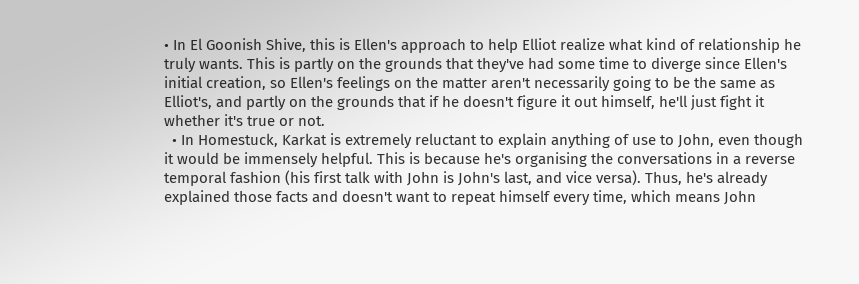• In El Goonish Shive, this is Ellen's approach to help Elliot realize what kind of relationship he truly wants. This is partly on the grounds that they've had some time to diverge since Ellen's initial creation, so Ellen's feelings on the matter aren't necessarily going to be the same as Elliot's, and partly on the grounds that if he doesn't figure it out himself, he'll just fight it whether it's true or not.
  • In Homestuck, Karkat is extremely reluctant to explain anything of use to John, even though it would be immensely helpful. This is because he's organising the conversations in a reverse temporal fashion (his first talk with John is John's last, and vice versa). Thus, he's already explained those facts and doesn't want to repeat himself every time, which means John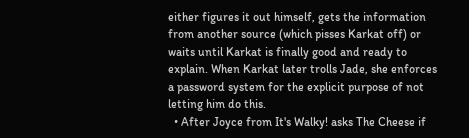either figures it out himself, gets the information from another source (which pisses Karkat off) or waits until Karkat is finally good and ready to explain. When Karkat later trolls Jade, she enforces a password system for the explicit purpose of not letting him do this.
  • After Joyce from It's Walky! asks The Cheese if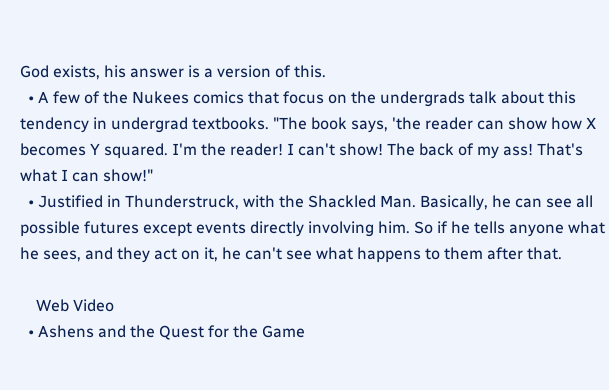God exists, his answer is a version of this.
  • A few of the Nukees comics that focus on the undergrads talk about this tendency in undergrad textbooks. "The book says, 'the reader can show how X becomes Y squared. I'm the reader! I can't show! The back of my ass! That's what I can show!"
  • Justified in Thunderstruck, with the Shackled Man. Basically, he can see all possible futures except events directly involving him. So if he tells anyone what he sees, and they act on it, he can't see what happens to them after that.

    Web Video
  • Ashens and the Quest for the Game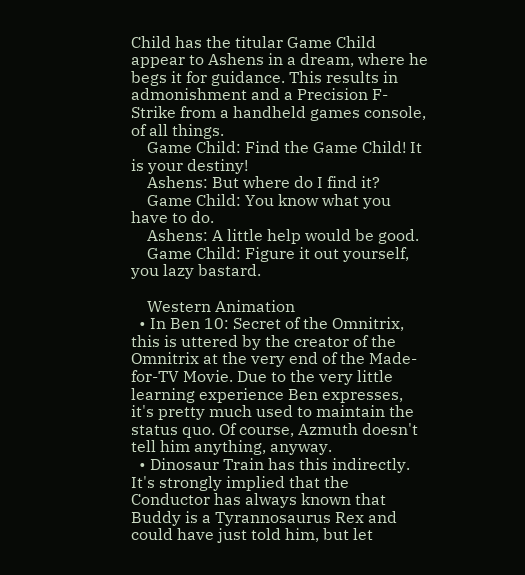Child has the titular Game Child appear to Ashens in a dream, where he begs it for guidance. This results in admonishment and a Precision F-Strike from a handheld games console, of all things.
    Game Child: Find the Game Child! It is your destiny!
    Ashens: But where do I find it?
    Game Child: You know what you have to do.
    Ashens: A little help would be good.
    Game Child: Figure it out yourself, you lazy bastard.

    Western Animation
  • In Ben 10: Secret of the Omnitrix, this is uttered by the creator of the Omnitrix at the very end of the Made-for-TV Movie. Due to the very little learning experience Ben expresses, it's pretty much used to maintain the status quo. Of course, Azmuth doesn't tell him anything, anyway.
  • Dinosaur Train has this indirectly. It's strongly implied that the Conductor has always known that Buddy is a Tyrannosaurus Rex and could have just told him, but let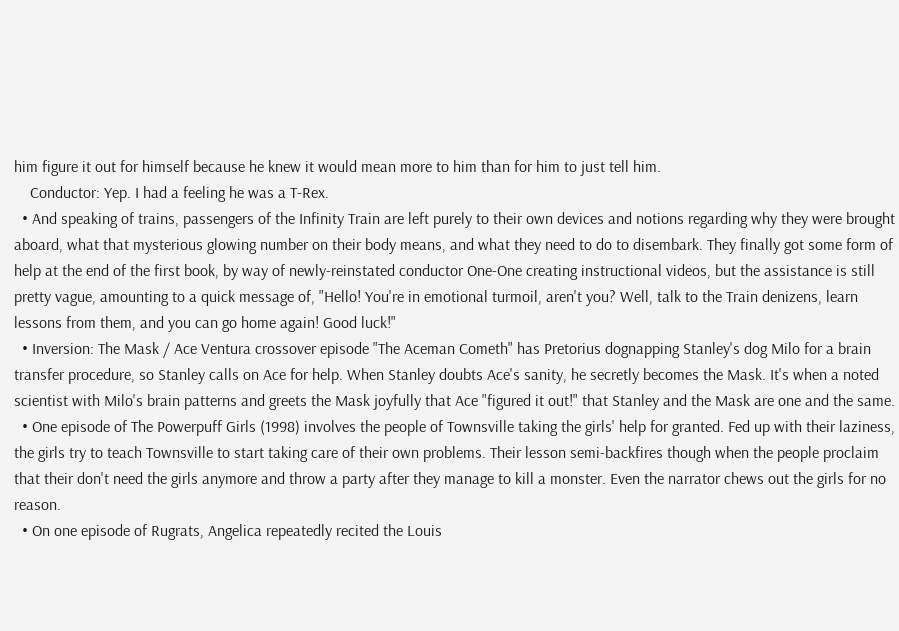him figure it out for himself because he knew it would mean more to him than for him to just tell him.
    Conductor: Yep. I had a feeling he was a T-Rex.
  • And speaking of trains, passengers of the Infinity Train are left purely to their own devices and notions regarding why they were brought aboard, what that mysterious glowing number on their body means, and what they need to do to disembark. They finally got some form of help at the end of the first book, by way of newly-reinstated conductor One-One creating instructional videos, but the assistance is still pretty vague, amounting to a quick message of, "Hello! You're in emotional turmoil, aren't you? Well, talk to the Train denizens, learn lessons from them, and you can go home again! Good luck!"
  • Inversion: The Mask / Ace Ventura crossover episode "The Aceman Cometh" has Pretorius dognapping Stanley's dog Milo for a brain transfer procedure, so Stanley calls on Ace for help. When Stanley doubts Ace's sanity, he secretly becomes the Mask. It's when a noted scientist with Milo's brain patterns and greets the Mask joyfully that Ace "figured it out!" that Stanley and the Mask are one and the same.
  • One episode of The Powerpuff Girls (1998) involves the people of Townsville taking the girls' help for granted. Fed up with their laziness, the girls try to teach Townsville to start taking care of their own problems. Their lesson semi-backfires though when the people proclaim that their don't need the girls anymore and throw a party after they manage to kill a monster. Even the narrator chews out the girls for no reason.
  • On one episode of Rugrats, Angelica repeatedly recited the Louis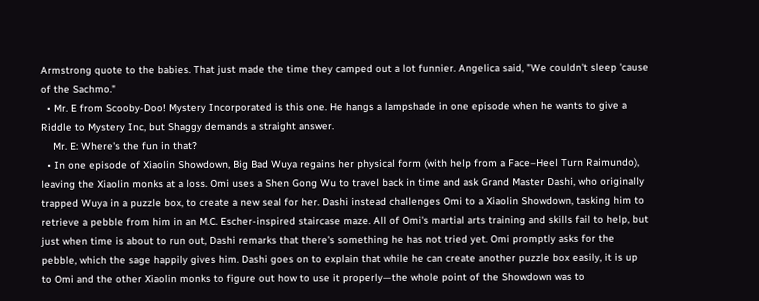Armstrong quote to the babies. That just made the time they camped out a lot funnier. Angelica said, "We couldn't sleep 'cause of the Sachmo."
  • Mr. E from Scooby-Doo! Mystery Incorporated is this one. He hangs a lampshade in one episode when he wants to give a Riddle to Mystery Inc, but Shaggy demands a straight answer.
    Mr. E: Where's the fun in that?
  • In one episode of Xiaolin Showdown, Big Bad Wuya regains her physical form (with help from a Face–Heel Turn Raimundo), leaving the Xiaolin monks at a loss. Omi uses a Shen Gong Wu to travel back in time and ask Grand Master Dashi, who originally trapped Wuya in a puzzle box, to create a new seal for her. Dashi instead challenges Omi to a Xiaolin Showdown, tasking him to retrieve a pebble from him in an M.C. Escher-inspired staircase maze. All of Omi's martial arts training and skills fail to help, but just when time is about to run out, Dashi remarks that there's something he has not tried yet. Omi promptly asks for the pebble, which the sage happily gives him. Dashi goes on to explain that while he can create another puzzle box easily, it is up to Omi and the other Xiaolin monks to figure out how to use it properly—the whole point of the Showdown was to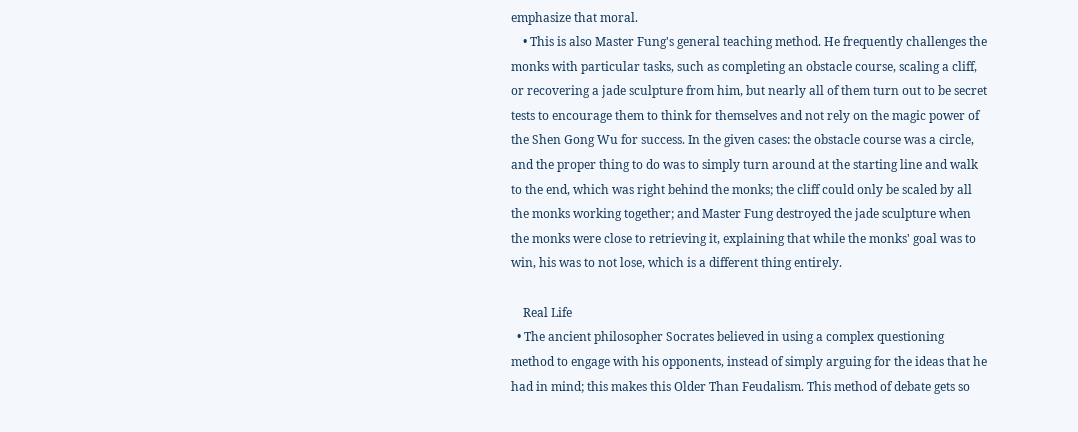emphasize that moral.
    • This is also Master Fung's general teaching method. He frequently challenges the monks with particular tasks, such as completing an obstacle course, scaling a cliff, or recovering a jade sculpture from him, but nearly all of them turn out to be secret tests to encourage them to think for themselves and not rely on the magic power of the Shen Gong Wu for success. In the given cases: the obstacle course was a circle, and the proper thing to do was to simply turn around at the starting line and walk to the end, which was right behind the monks; the cliff could only be scaled by all the monks working together; and Master Fung destroyed the jade sculpture when the monks were close to retrieving it, explaining that while the monks' goal was to win, his was to not lose, which is a different thing entirely.

    Real Life
  • The ancient philosopher Socrates believed in using a complex questioning method to engage with his opponents, instead of simply arguing for the ideas that he had in mind; this makes this Older Than Feudalism. This method of debate gets so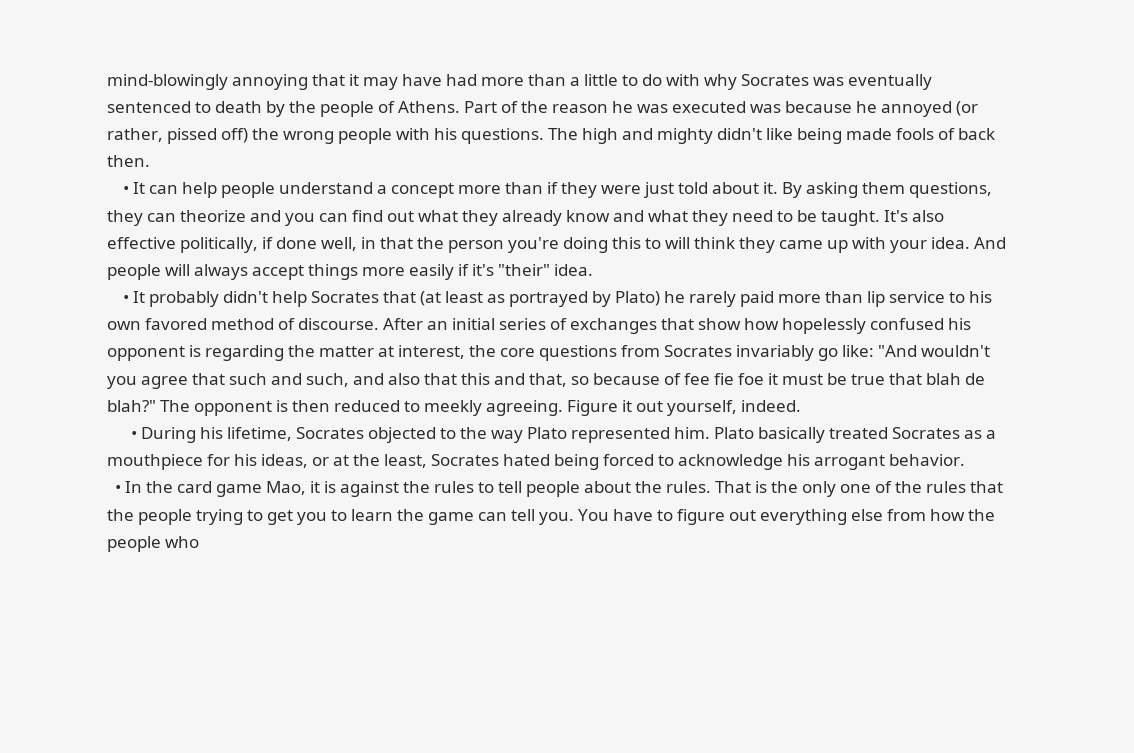mind-blowingly annoying that it may have had more than a little to do with why Socrates was eventually sentenced to death by the people of Athens. Part of the reason he was executed was because he annoyed (or rather, pissed off) the wrong people with his questions. The high and mighty didn't like being made fools of back then.
    • It can help people understand a concept more than if they were just told about it. By asking them questions, they can theorize and you can find out what they already know and what they need to be taught. It's also effective politically, if done well, in that the person you're doing this to will think they came up with your idea. And people will always accept things more easily if it's "their" idea.
    • It probably didn't help Socrates that (at least as portrayed by Plato) he rarely paid more than lip service to his own favored method of discourse. After an initial series of exchanges that show how hopelessly confused his opponent is regarding the matter at interest, the core questions from Socrates invariably go like: "And wouldn't you agree that such and such, and also that this and that, so because of fee fie foe it must be true that blah de blah?" The opponent is then reduced to meekly agreeing. Figure it out yourself, indeed.
      • During his lifetime, Socrates objected to the way Plato represented him. Plato basically treated Socrates as a mouthpiece for his ideas, or at the least, Socrates hated being forced to acknowledge his arrogant behavior.
  • In the card game Mao, it is against the rules to tell people about the rules. That is the only one of the rules that the people trying to get you to learn the game can tell you. You have to figure out everything else from how the people who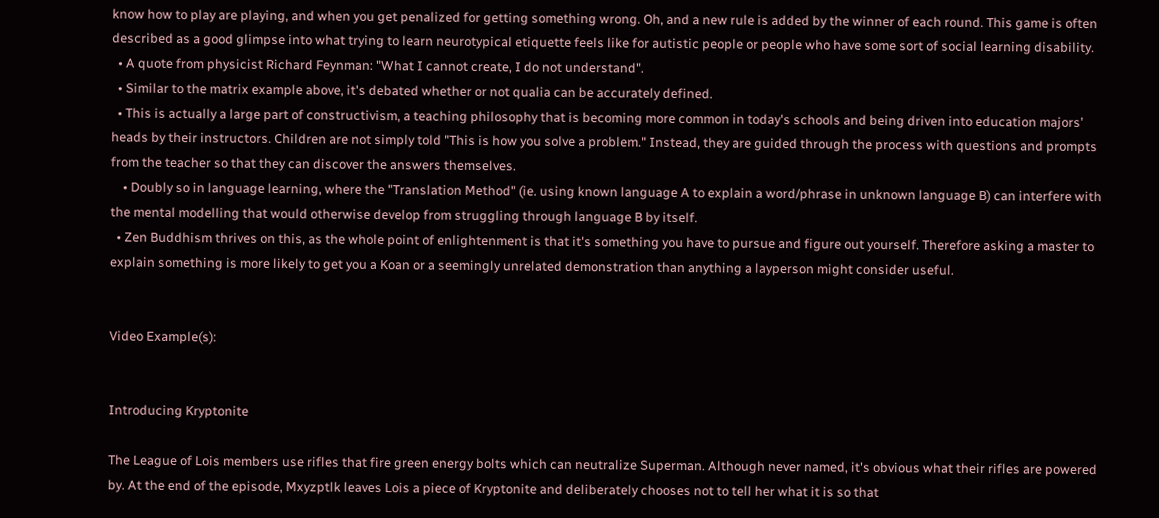know how to play are playing, and when you get penalized for getting something wrong. Oh, and a new rule is added by the winner of each round. This game is often described as a good glimpse into what trying to learn neurotypical etiquette feels like for autistic people or people who have some sort of social learning disability.
  • A quote from physicist Richard Feynman: "What I cannot create, I do not understand".
  • Similar to the matrix example above, it's debated whether or not qualia can be accurately defined.
  • This is actually a large part of constructivism, a teaching philosophy that is becoming more common in today's schools and being driven into education majors’ heads by their instructors. Children are not simply told "This is how you solve a problem." Instead, they are guided through the process with questions and prompts from the teacher so that they can discover the answers themselves.
    • Doubly so in language learning, where the "Translation Method" (ie. using known language A to explain a word/phrase in unknown language B) can interfere with the mental modelling that would otherwise develop from struggling through language B by itself.
  • Zen Buddhism thrives on this, as the whole point of enlightenment is that it's something you have to pursue and figure out yourself. Therefore asking a master to explain something is more likely to get you a Koan or a seemingly unrelated demonstration than anything a layperson might consider useful.


Video Example(s):


Introducing Kryptonite

The League of Lois members use rifles that fire green energy bolts which can neutralize Superman. Although never named, it's obvious what their rifles are powered by. At the end of the episode, Mxyzptlk leaves Lois a piece of Kryptonite and deliberately chooses not to tell her what it is so that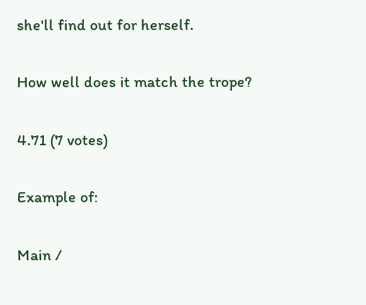she'll find out for herself.

How well does it match the trope?

4.71 (7 votes)

Example of:

Main /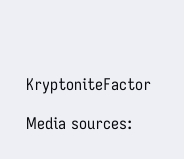KryptoniteFactor

Media sources: